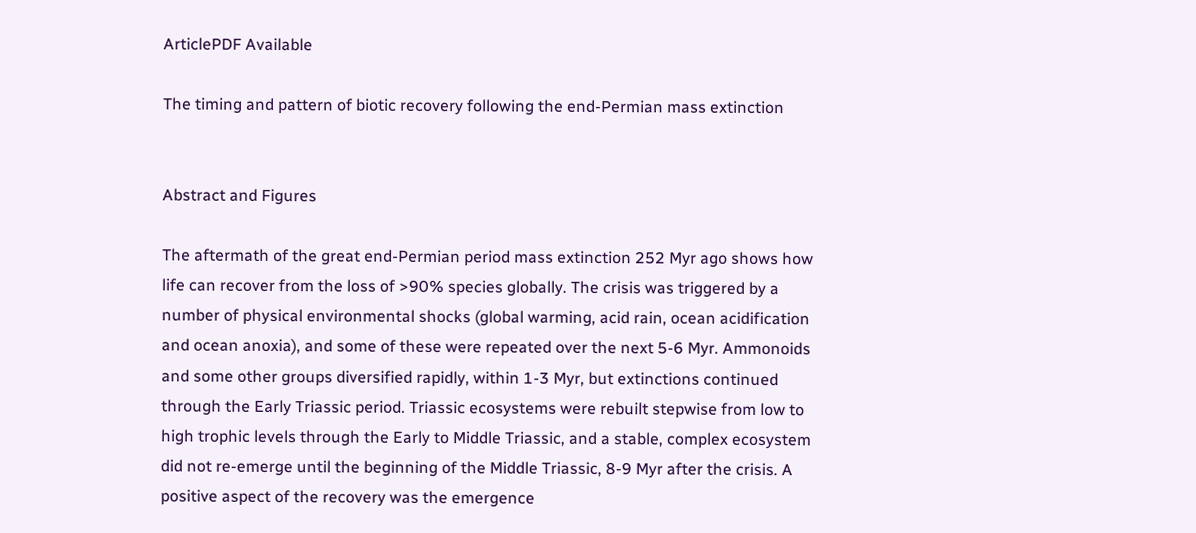ArticlePDF Available

The timing and pattern of biotic recovery following the end-Permian mass extinction


Abstract and Figures

The aftermath of the great end-Permian period mass extinction 252 Myr ago shows how life can recover from the loss of >90% species globally. The crisis was triggered by a number of physical environmental shocks (global warming, acid rain, ocean acidification and ocean anoxia), and some of these were repeated over the next 5-6 Myr. Ammonoids and some other groups diversified rapidly, within 1-3 Myr, but extinctions continued through the Early Triassic period. Triassic ecosystems were rebuilt stepwise from low to high trophic levels through the Early to Middle Triassic, and a stable, complex ecosystem did not re-emerge until the beginning of the Middle Triassic, 8-9 Myr after the crisis. A positive aspect of the recovery was the emergence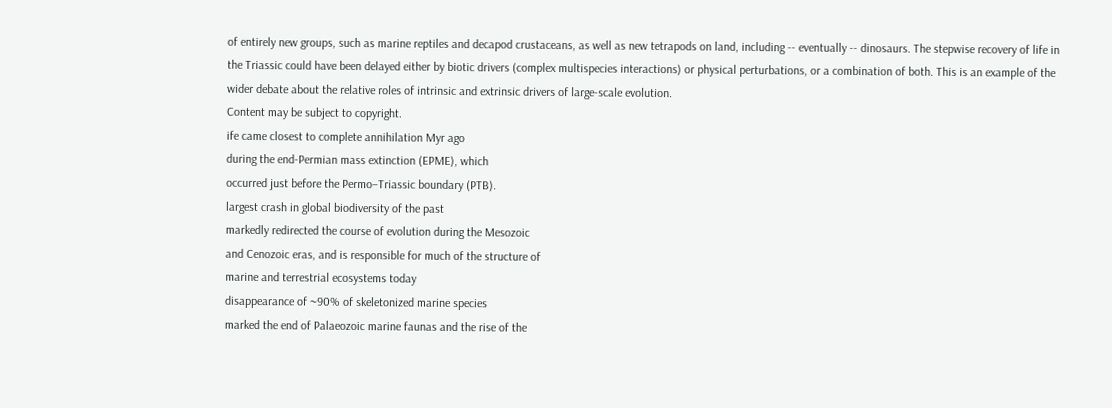of entirely new groups, such as marine reptiles and decapod crustaceans, as well as new tetrapods on land, including -- eventually -- dinosaurs. The stepwise recovery of life in the Triassic could have been delayed either by biotic drivers (complex multispecies interactions) or physical perturbations, or a combination of both. This is an example of the wider debate about the relative roles of intrinsic and extrinsic drivers of large-scale evolution.
Content may be subject to copyright.
ife came closest to complete annihilation Myr ago
during the end-Permian mass extinction (EPME), which
occurred just before the Permo–Triassic boundary (PTB).
largest crash in global biodiversity of the past
markedly redirected the course of evolution during the Mesozoic
and Cenozoic eras, and is responsible for much of the structure of
marine and terrestrial ecosystems today
disappearance of ~90% of skeletonized marine species
marked the end of Palaeozoic marine faunas and the rise of the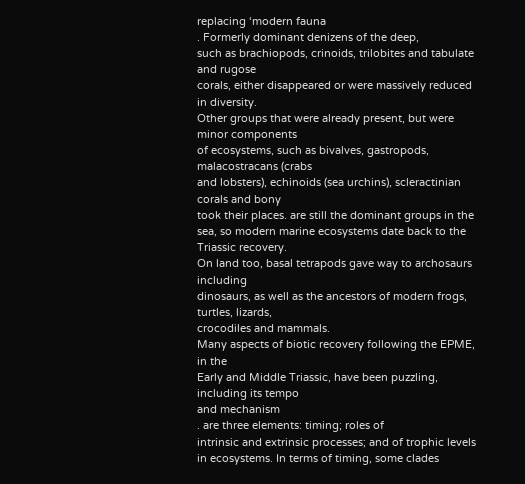replacing ‘modern fauna
. Formerly dominant denizens of the deep,
such as brachiopods, crinoids, trilobites and tabulate and rugose
corals, either disappeared or were massively reduced in diversity.
Other groups that were already present, but were minor components
of ecosystems, such as bivalves, gastropods, malacostracans (crabs
and lobsters), echinoids (sea urchins), scleractinian corals and bony
took their places. are still the dominant groups in the
sea, so modern marine ecosystems date back to the Triassic recovery.
On land too, basal tetrapods gave way to archosaurs including
dinosaurs, as well as the ancestors of modern frogs, turtles, lizards,
crocodiles and mammals.
Many aspects of biotic recovery following the EPME, in the
Early and Middle Triassic, have been puzzling, including its tempo
and mechanism
. are three elements: timing; roles of
intrinsic and extrinsic processes; and of trophic levels
in ecosystems. In terms of timing, some clades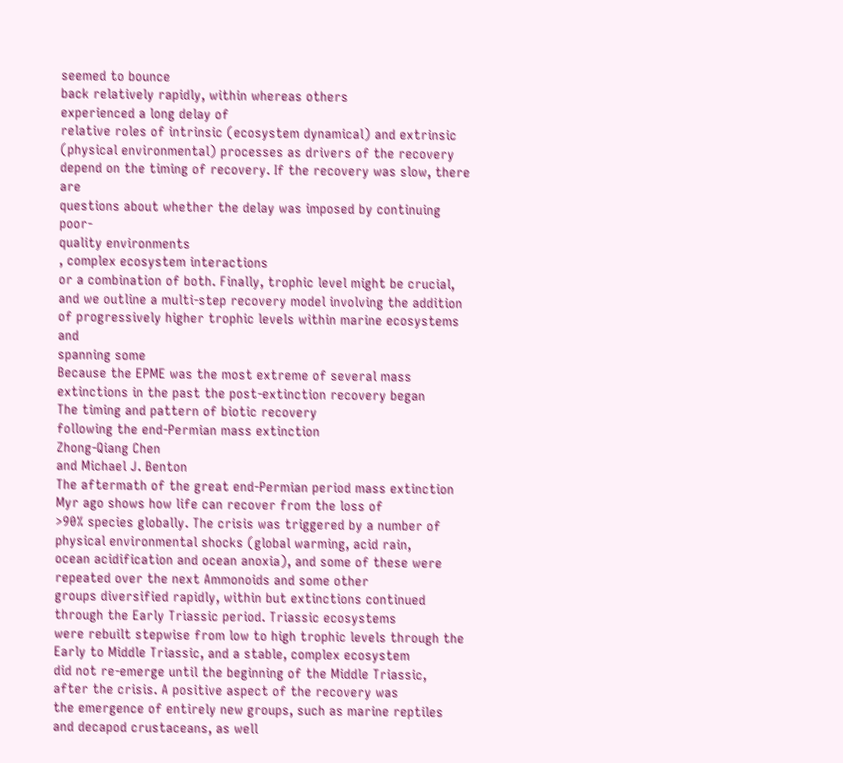seemed to bounce
back relatively rapidly, within whereas others
experienced a long delay of
relative roles of intrinsic (ecosystem dynamical) and extrinsic
(physical environmental) processes as drivers of the recovery
depend on the timing of recovery. If the recovery was slow, there are
questions about whether the delay was imposed by continuing poor-
quality environments
, complex ecosystem interactions
or a combination of both. Finally, trophic level might be crucial,
and we outline a multi-step recovery model involving the addition
of progressively higher trophic levels within marine ecosystems and
spanning some
Because the EPME was the most extreme of several mass
extinctions in the past the post-extinction recovery began
The timing and pattern of biotic recovery
following the end-Permian mass extinction
Zhong-Qiang Chen
and Michael J. Benton
The aftermath of the great end-Permian period mass extinction Myr ago shows how life can recover from the loss of
>90% species globally. The crisis was triggered by a number of physical environmental shocks (global warming, acid rain,
ocean acidification and ocean anoxia), and some of these were repeated over the next Ammonoids and some other
groups diversified rapidly, within but extinctions continued through the Early Triassic period. Triassic ecosystems
were rebuilt stepwise from low to high trophic levels through the Early to Middle Triassic, and a stable, complex ecosystem
did not re-emerge until the beginning of the Middle Triassic, after the crisis. A positive aspect of the recovery was
the emergence of entirely new groups, such as marine reptiles and decapod crustaceans, as well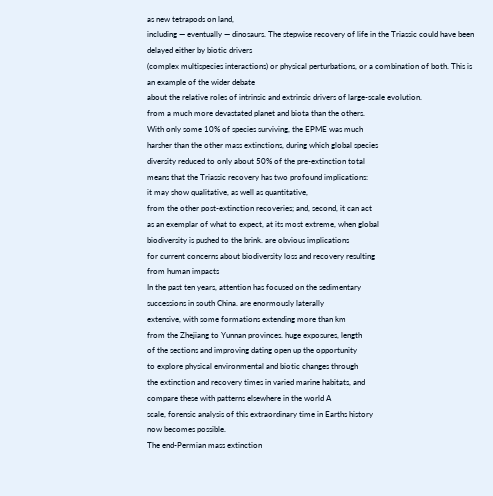as new tetrapods on land,
including — eventually — dinosaurs. The stepwise recovery of life in the Triassic could have been delayed either by biotic drivers
(complex multispecies interactions) or physical perturbations, or a combination of both. This is an example of the wider debate
about the relative roles of intrinsic and extrinsic drivers of large-scale evolution.
from a much more devastated planet and biota than the others.
With only some 10% of species surviving, the EPME was much
harsher than the other mass extinctions, during which global species
diversity reduced to only about 50% of the pre-extinction total
means that the Triassic recovery has two profound implications:
it may show qualitative, as well as quantitative,
from the other post-extinction recoveries; and, second, it can act
as an exemplar of what to expect, at its most extreme, when global
biodiversity is pushed to the brink. are obvious implications
for current concerns about biodiversity loss and recovery resulting
from human impacts
In the past ten years, attention has focused on the sedimentary
successions in south China. are enormously laterally
extensive, with some formations extending more than km
from the Zhejiang to Yunnan provinces. huge exposures, length
of the sections and improving dating open up the opportunity
to explore physical environmental and biotic changes through
the extinction and recovery times in varied marine habitats, and
compare these with patterns elsewhere in the world A
scale, forensic analysis of this extraordinary time in Earths history
now becomes possible.
The end-Permian mass extinction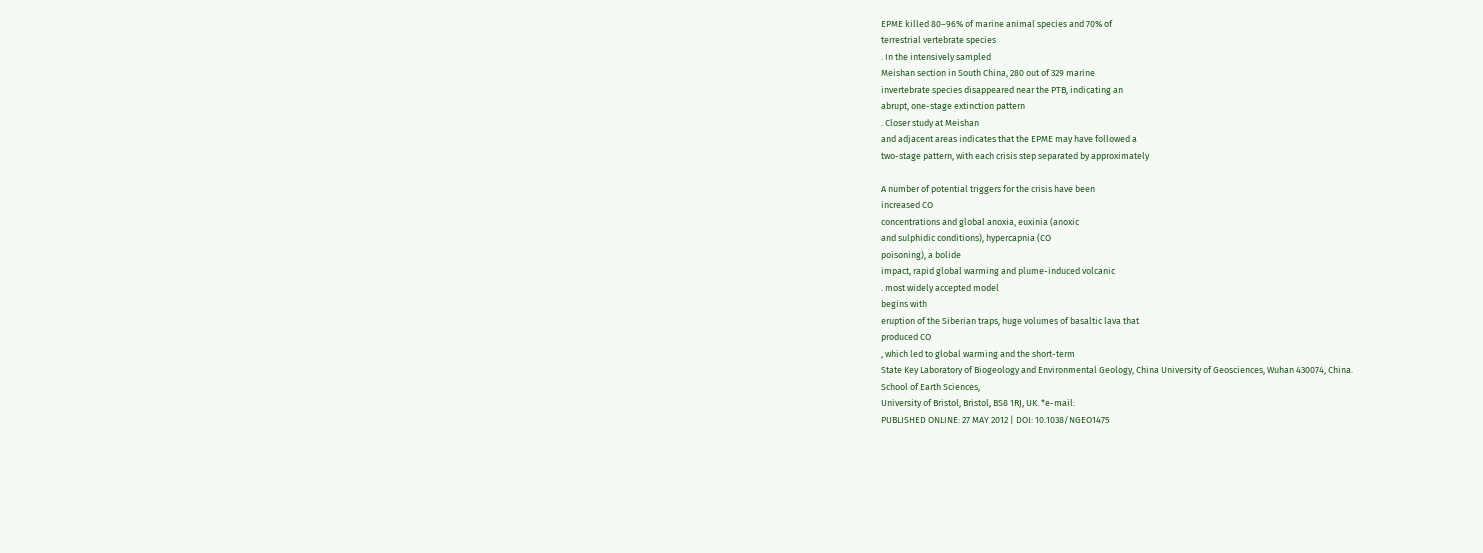EPME killed 80–96% of marine animal species and 70% of
terrestrial vertebrate species
. In the intensively sampled
Meishan section in South China, 280 out of 329 marine
invertebrate species disappeared near the PTB, indicating an
abrupt, one-stage extinction pattern
. Closer study at Meishan
and adjacent areas indicates that the EPME may have followed a
two-stage pattern, with each crisis step separated by approximately

A number of potential triggers for the crisis have been
increased CO
concentrations and global anoxia, euxinia (anoxic
and sulphidic conditions), hypercapnia (CO
poisoning), a bolide
impact, rapid global warming and plume-induced volcanic
. most widely accepted model
begins with
eruption of the Siberian traps, huge volumes of basaltic lava that
produced CO
, which led to global warming and the short-term
State Key Laboratory of Biogeology and Environmental Geology, China University of Geosciences, Wuhan 430074, China.
School of Earth Sciences,
University of Bristol, Bristol, BS8 1RJ, UK. *e-mail:
PUBLISHED ONLINE: 27 MAY 2012 | DOI: 10.1038/NGEO1475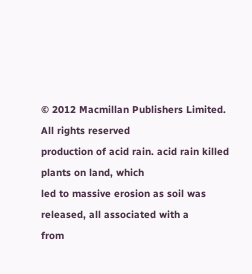© 2012 Macmillan Publishers Limited. All rights reserved
production of acid rain. acid rain killed plants on land, which
led to massive erosion as soil was released, all associated with a
from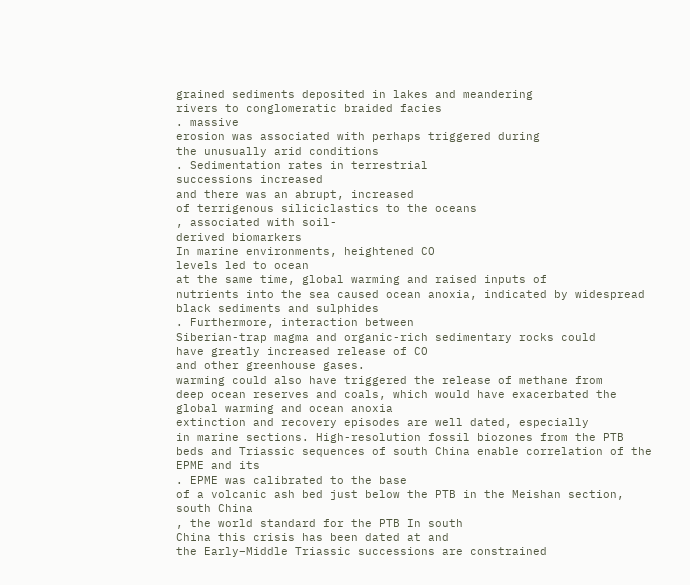grained sediments deposited in lakes and meandering
rivers to conglomeratic braided facies
. massive
erosion was associated with perhaps triggered during
the unusually arid conditions
. Sedimentation rates in terrestrial
successions increased
and there was an abrupt, increased
of terrigenous siliciclastics to the oceans
, associated with soil-
derived biomarkers
In marine environments, heightened CO
levels led to ocean
at the same time, global warming and raised inputs of
nutrients into the sea caused ocean anoxia, indicated by widespread
black sediments and sulphides
. Furthermore, interaction between
Siberian-trap magma and organic-rich sedimentary rocks could
have greatly increased release of CO
and other greenhouse gases.
warming could also have triggered the release of methane from
deep ocean reserves and coals, which would have exacerbated the
global warming and ocean anoxia
extinction and recovery episodes are well dated, especially
in marine sections. High-resolution fossil biozones from the PTB
beds and Triassic sequences of south China enable correlation of the
EPME and its
. EPME was calibrated to the base
of a volcanic ash bed just below the PTB in the Meishan section,
south China
, the world standard for the PTB In south
China this crisis has been dated at and
the Early–Middle Triassic successions are constrained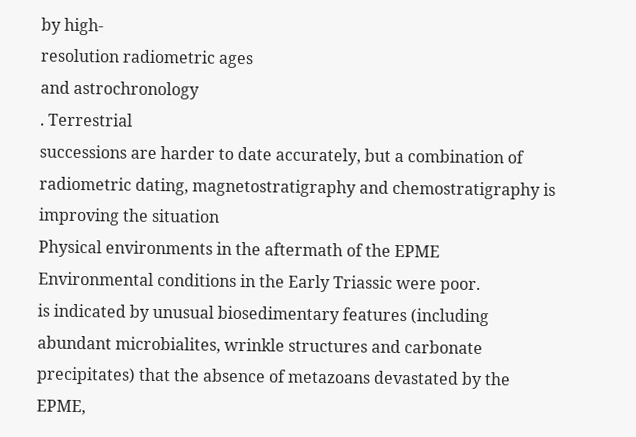by high-
resolution radiometric ages
and astrochronology
. Terrestrial
successions are harder to date accurately, but a combination of
radiometric dating, magnetostratigraphy and chemostratigraphy is
improving the situation
Physical environments in the aftermath of the EPME
Environmental conditions in the Early Triassic were poor.
is indicated by unusual biosedimentary features (including
abundant microbialites, wrinkle structures and carbonate
precipitates) that the absence of metazoans devastated by the
EPME,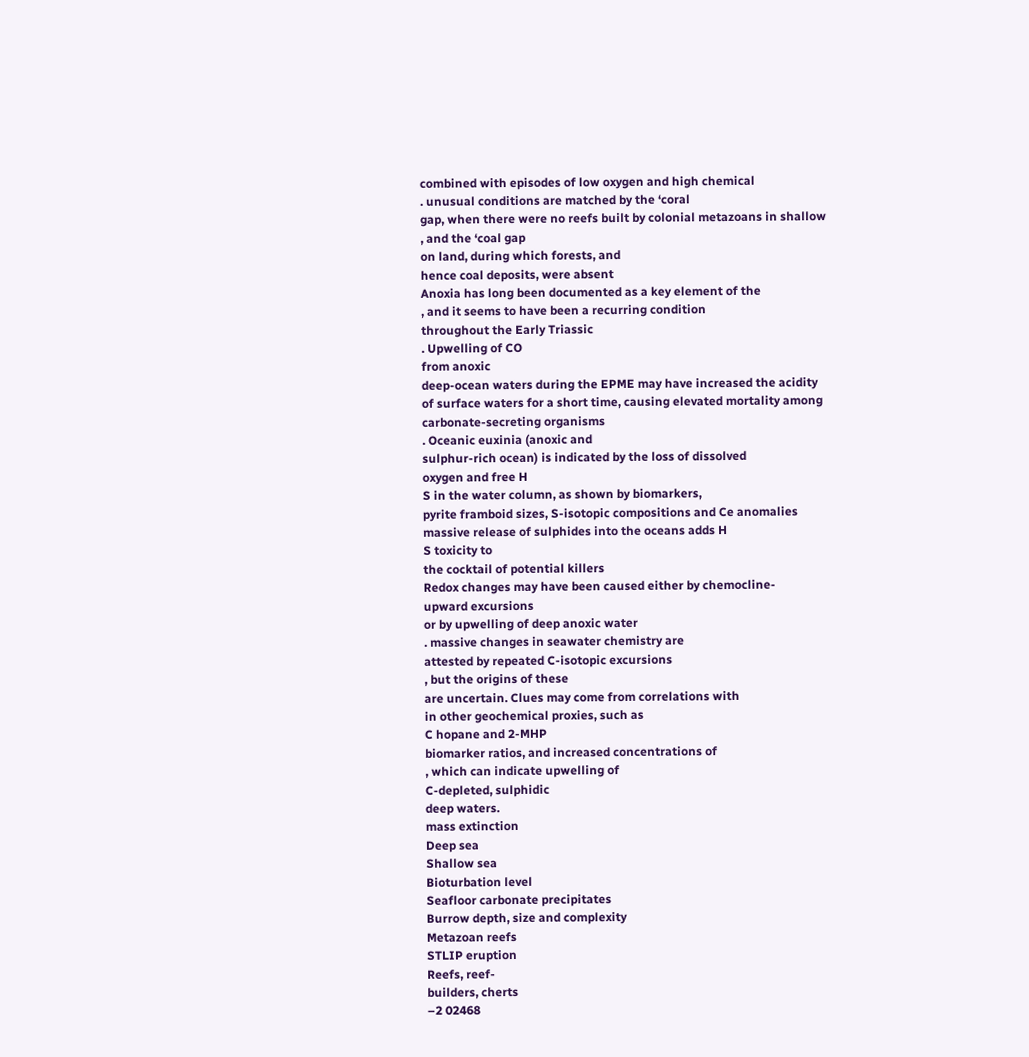combined with episodes of low oxygen and high chemical
. unusual conditions are matched by the ‘coral
gap, when there were no reefs built by colonial metazoans in shallow
, and the ‘coal gap
on land, during which forests, and
hence coal deposits, were absent
Anoxia has long been documented as a key element of the
, and it seems to have been a recurring condition
throughout the Early Triassic
. Upwelling of CO
from anoxic
deep-ocean waters during the EPME may have increased the acidity
of surface waters for a short time, causing elevated mortality among
carbonate-secreting organisms
. Oceanic euxinia (anoxic and
sulphur-rich ocean) is indicated by the loss of dissolved
oxygen and free H
S in the water column, as shown by biomarkers,
pyrite framboid sizes, S-isotopic compositions and Ce anomalies
massive release of sulphides into the oceans adds H
S toxicity to
the cocktail of potential killers
Redox changes may have been caused either by chemocline-
upward excursions
or by upwelling of deep anoxic water
. massive changes in seawater chemistry are
attested by repeated C-isotopic excursions
, but the origins of these
are uncertain. Clues may come from correlations with
in other geochemical proxies, such as
C hopane and 2-MHP
biomarker ratios, and increased concentrations of
, which can indicate upwelling of
C-depleted, sulphidic
deep waters.
mass extinction
Deep sea
Shallow sea
Bioturbation level
Seafloor carbonate precipitates
Burrow depth, size and complexity
Metazoan reefs
STLIP eruption
Reefs, reef-
builders, cherts
–2 02468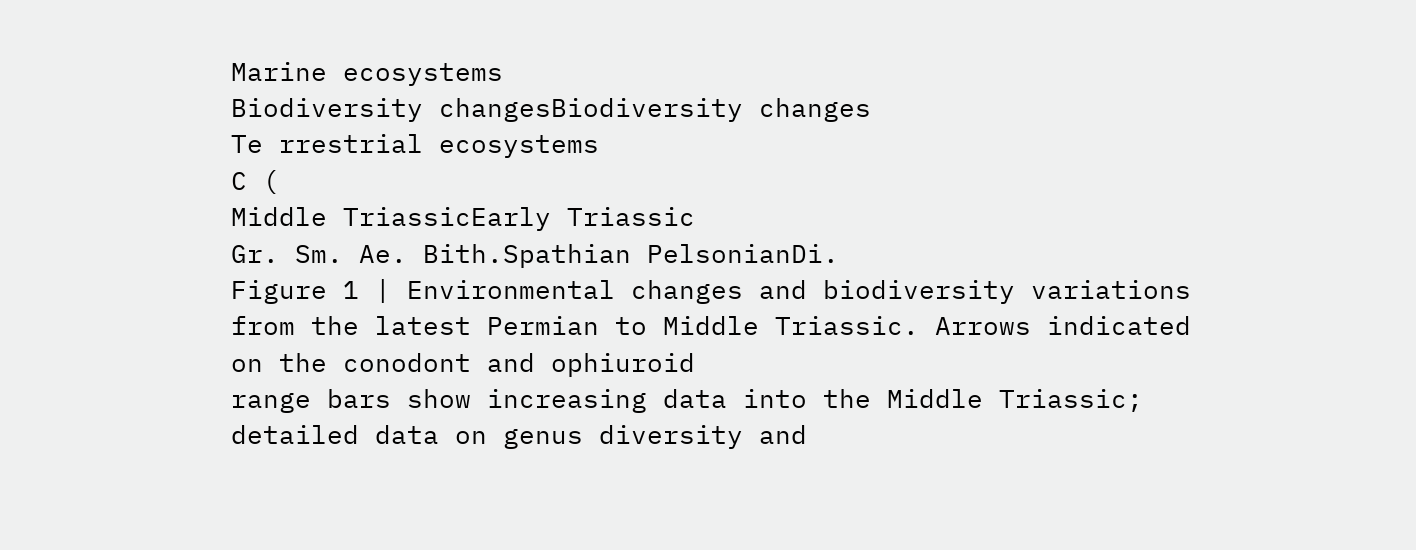Marine ecosystems
Biodiversity changesBiodiversity changes
Te rrestrial ecosystems
C (
Middle TriassicEarly Triassic
Gr. Sm. Ae. Bith.Spathian PelsonianDi.
Figure 1 | Environmental changes and biodiversity variations from the latest Permian to Middle Triassic. Arrows indicated on the conodont and ophiuroid
range bars show increasing data into the Middle Triassic; detailed data on genus diversity and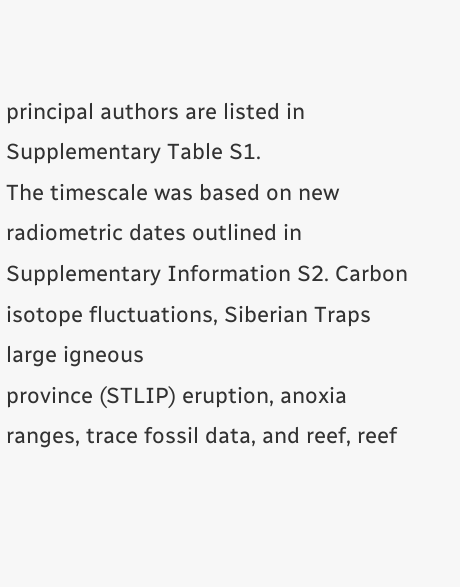principal authors are listed in Supplementary Table S1.
The timescale was based on new radiometric dates outlined in Supplementary Information S2. Carbon isotope fluctuations, Siberian Traps large igneous
province (STLIP) eruption, anoxia ranges, trace fossil data, and reef, reef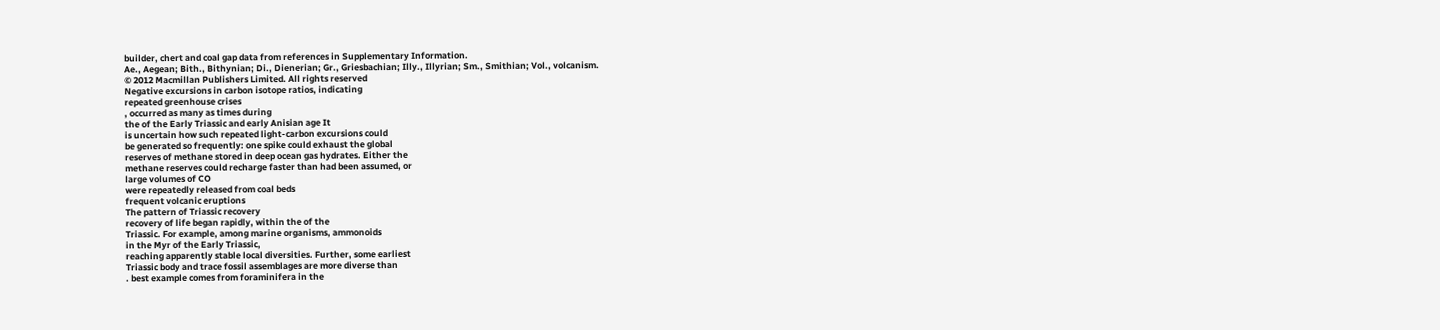builder, chert and coal gap data from references in Supplementary Information.
Ae., Aegean; Bith., Bithynian; Di., Dienerian; Gr., Griesbachian; Illy., Illyrian; Sm., Smithian; Vol., volcanism.
© 2012 Macmillan Publishers Limited. All rights reserved
Negative excursions in carbon isotope ratios, indicating
repeated greenhouse crises
, occurred as many as times during
the of the Early Triassic and early Anisian age It
is uncertain how such repeated light-carbon excursions could
be generated so frequently: one spike could exhaust the global
reserves of methane stored in deep ocean gas hydrates. Either the
methane reserves could recharge faster than had been assumed, or
large volumes of CO
were repeatedly released from coal beds
frequent volcanic eruptions
The pattern of Triassic recovery
recovery of life began rapidly, within the of the
Triassic. For example, among marine organisms, ammonoids
in the Myr of the Early Triassic,
reaching apparently stable local diversities. Further, some earliest
Triassic body and trace fossil assemblages are more diverse than
. best example comes from foraminifera in the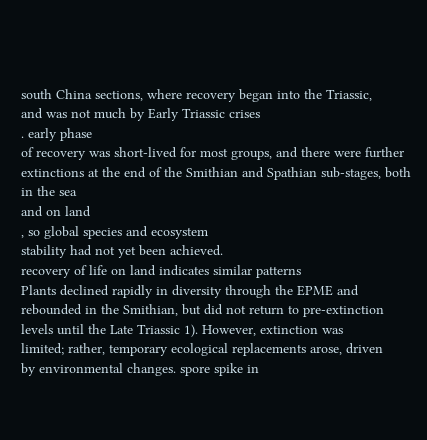south China sections, where recovery began into the Triassic,
and was not much by Early Triassic crises
. early phase
of recovery was short-lived for most groups, and there were further
extinctions at the end of the Smithian and Spathian sub-stages, both
in the sea
and on land
, so global species and ecosystem
stability had not yet been achieved.
recovery of life on land indicates similar patterns
Plants declined rapidly in diversity through the EPME and
rebounded in the Smithian, but did not return to pre-extinction
levels until the Late Triassic 1). However, extinction was
limited; rather, temporary ecological replacements arose, driven
by environmental changes. spore spike in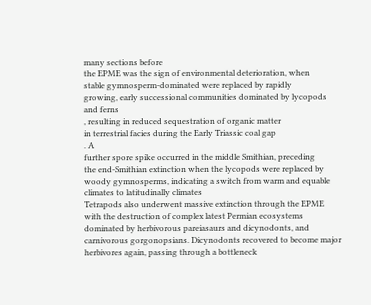many sections before
the EPME was the sign of environmental deterioration, when
stable gymnosperm-dominated were replaced by rapidly
growing, early successional communities dominated by lycopods
and ferns
, resulting in reduced sequestration of organic matter
in terrestrial facies during the Early Triassic coal gap
. A
further spore spike occurred in the middle Smithian, preceding
the end-Smithian extinction when the lycopods were replaced by
woody gymnosperms, indicating a switch from warm and equable
climates to latitudinally climates
Tetrapods also underwent massive extinction through the EPME
with the destruction of complex latest Permian ecosystems
dominated by herbivorous pareiasaurs and dicynodonts, and
carnivorous gorgonopsians. Dicynodonts recovered to become major
herbivores again, passing through a bottleneck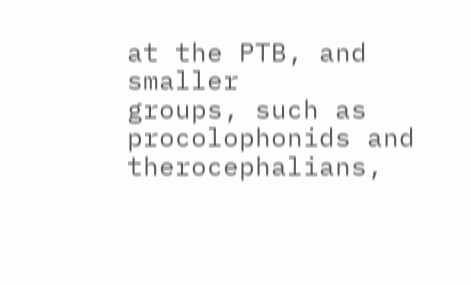at the PTB, and smaller
groups, such as procolophonids and therocephalians,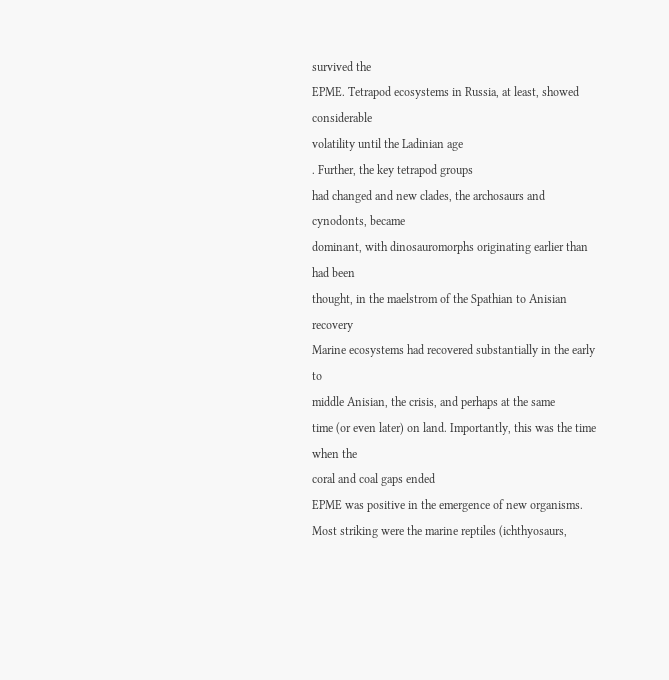survived the
EPME. Tetrapod ecosystems in Russia, at least, showed considerable
volatility until the Ladinian age
. Further, the key tetrapod groups
had changed and new clades, the archosaurs and cynodonts, became
dominant, with dinosauromorphs originating earlier than had been
thought, in the maelstrom of the Spathian to Anisian recovery
Marine ecosystems had recovered substantially in the early to
middle Anisian, the crisis, and perhaps at the same
time (or even later) on land. Importantly, this was the time when the
coral and coal gaps ended
EPME was positive in the emergence of new organisms.
Most striking were the marine reptiles (ichthyosaurs,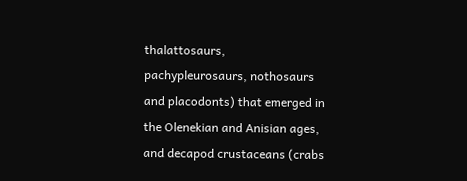thalattosaurs,
pachypleurosaurs, nothosaurs and placodonts) that emerged in
the Olenekian and Anisian ages, and decapod crustaceans (crabs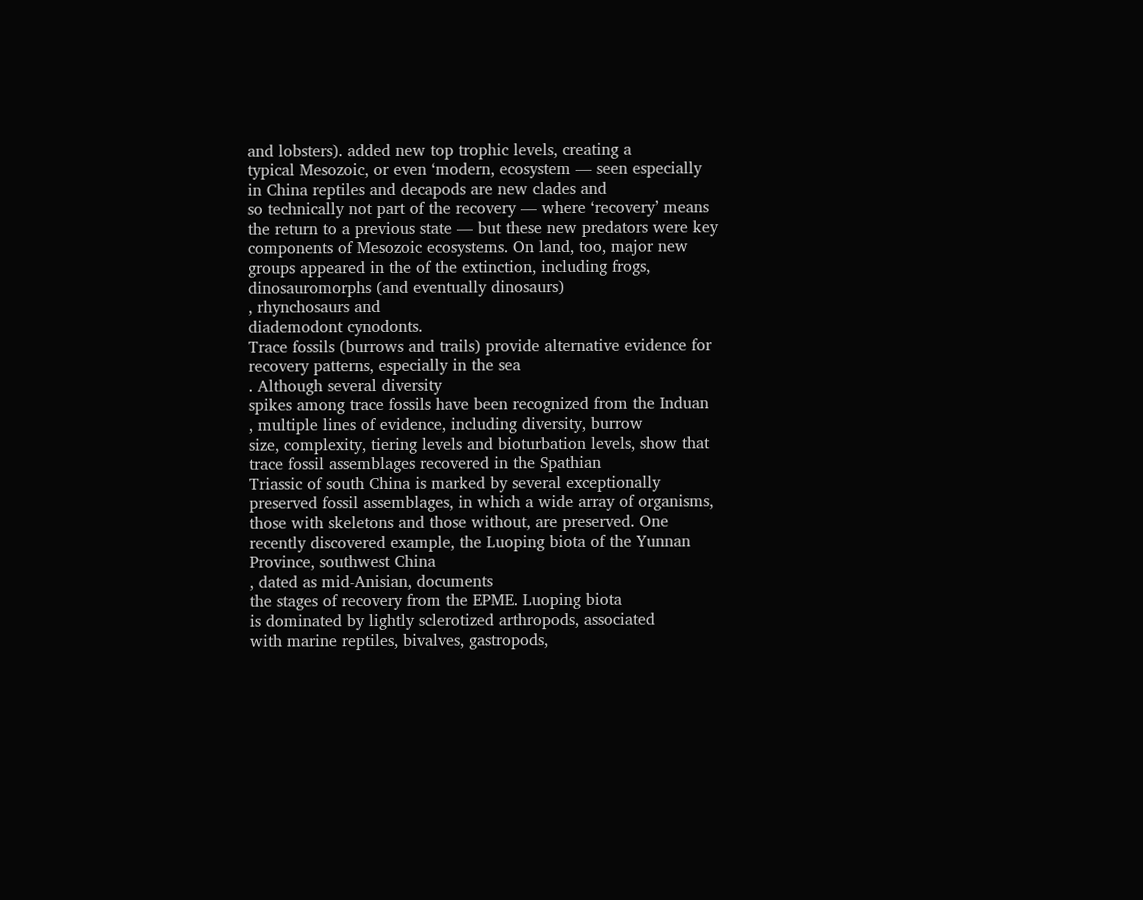and lobsters). added new top trophic levels, creating a
typical Mesozoic, or even ‘modern, ecosystem — seen especially
in China reptiles and decapods are new clades and
so technically not part of the recovery — where ‘recovery’ means
the return to a previous state — but these new predators were key
components of Mesozoic ecosystems. On land, too, major new
groups appeared in the of the extinction, including frogs,
dinosauromorphs (and eventually dinosaurs)
, rhynchosaurs and
diademodont cynodonts.
Trace fossils (burrows and trails) provide alternative evidence for
recovery patterns, especially in the sea
. Although several diversity
spikes among trace fossils have been recognized from the Induan
, multiple lines of evidence, including diversity, burrow
size, complexity, tiering levels and bioturbation levels, show that
trace fossil assemblages recovered in the Spathian
Triassic of south China is marked by several exceptionally
preserved fossil assemblages, in which a wide array of organisms,
those with skeletons and those without, are preserved. One
recently discovered example, the Luoping biota of the Yunnan
Province, southwest China
, dated as mid-Anisian, documents
the stages of recovery from the EPME. Luoping biota
is dominated by lightly sclerotized arthropods, associated
with marine reptiles, bivalves, gastropods,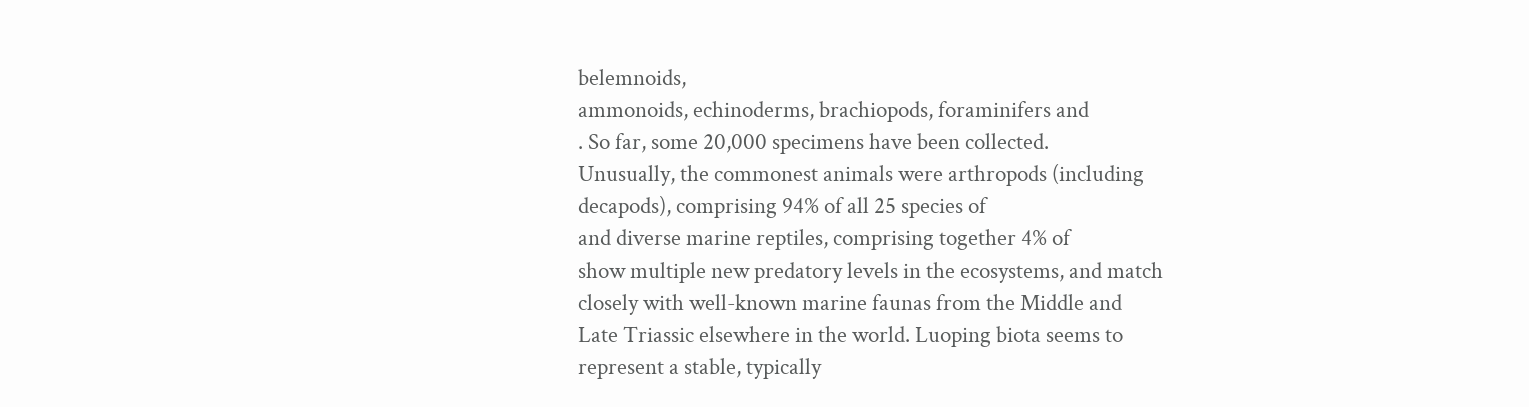belemnoids,
ammonoids, echinoderms, brachiopods, foraminifers and
. So far, some 20,000 specimens have been collected.
Unusually, the commonest animals were arthropods (including
decapods), comprising 94% of all 25 species of
and diverse marine reptiles, comprising together 4% of
show multiple new predatory levels in the ecosystems, and match
closely with well-known marine faunas from the Middle and
Late Triassic elsewhere in the world. Luoping biota seems to
represent a stable, typically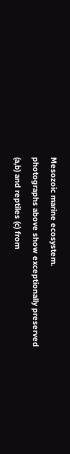Mesozoic marine ecosystem.
photographs above show exceptionally preserved
(a,b) and reptiles (c) from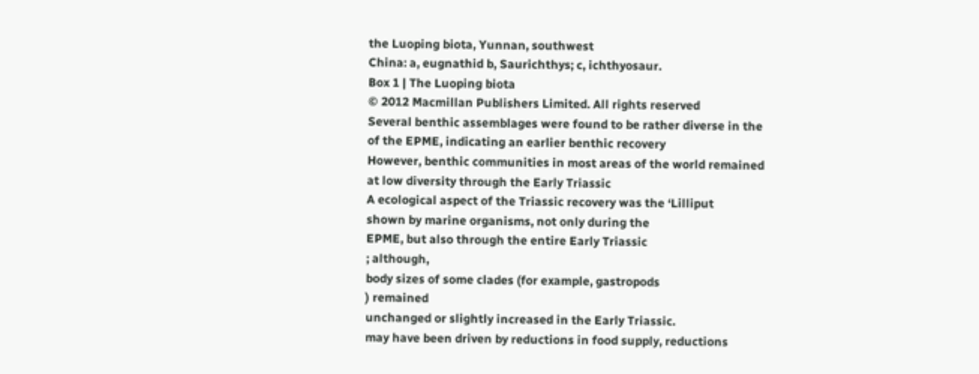the Luoping biota, Yunnan, southwest
China: a, eugnathid b, Saurichthys; c, ichthyosaur.
Box 1 | The Luoping biota
© 2012 Macmillan Publishers Limited. All rights reserved
Several benthic assemblages were found to be rather diverse in the
of the EPME, indicating an earlier benthic recovery
However, benthic communities in most areas of the world remained
at low diversity through the Early Triassic
A ecological aspect of the Triassic recovery was the ‘Lilliput
shown by marine organisms, not only during the
EPME, but also through the entire Early Triassic
; although,
body sizes of some clades (for example, gastropods
) remained
unchanged or slightly increased in the Early Triassic.
may have been driven by reductions in food supply, reductions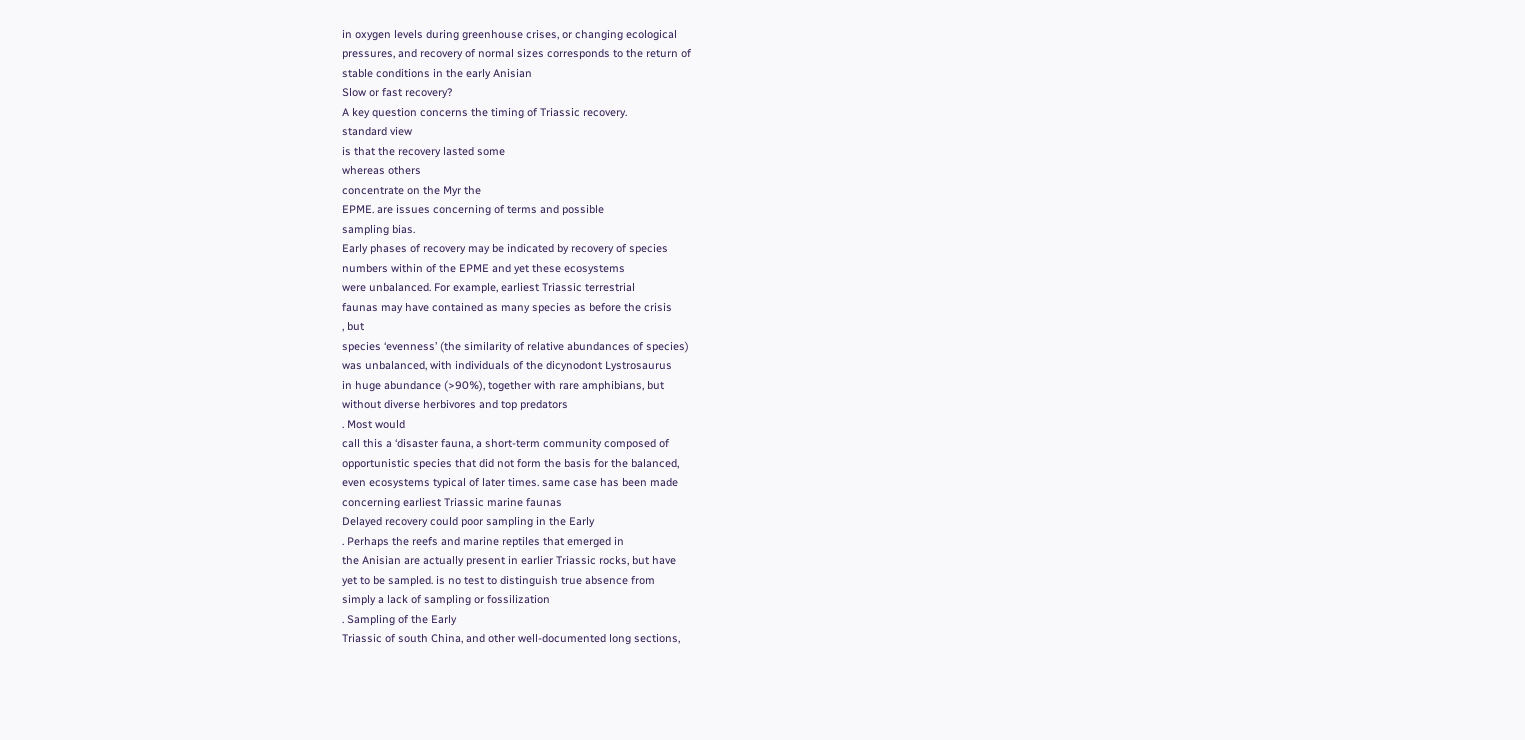in oxygen levels during greenhouse crises, or changing ecological
pressures, and recovery of normal sizes corresponds to the return of
stable conditions in the early Anisian
Slow or fast recovery?
A key question concerns the timing of Triassic recovery.
standard view
is that the recovery lasted some
whereas others
concentrate on the Myr the
EPME. are issues concerning of terms and possible
sampling bias.
Early phases of recovery may be indicated by recovery of species
numbers within of the EPME and yet these ecosystems
were unbalanced. For example, earliest Triassic terrestrial
faunas may have contained as many species as before the crisis
, but
species ‘evenness’ (the similarity of relative abundances of species)
was unbalanced, with individuals of the dicynodont Lystrosaurus
in huge abundance (>90%), together with rare amphibians, but
without diverse herbivores and top predators
. Most would
call this a ‘disaster fauna, a short-term community composed of
opportunistic species that did not form the basis for the balanced,
even ecosystems typical of later times. same case has been made
concerning earliest Triassic marine faunas
Delayed recovery could poor sampling in the Early
. Perhaps the reefs and marine reptiles that emerged in
the Anisian are actually present in earlier Triassic rocks, but have
yet to be sampled. is no test to distinguish true absence from
simply a lack of sampling or fossilization
. Sampling of the Early
Triassic of south China, and other well-documented long sections,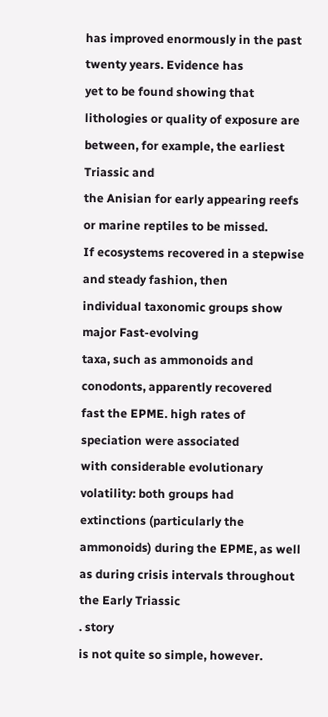has improved enormously in the past twenty years. Evidence has
yet to be found showing that lithologies or quality of exposure are
between, for example, the earliest Triassic and
the Anisian for early appearing reefs or marine reptiles to be missed.
If ecosystems recovered in a stepwise and steady fashion, then
individual taxonomic groups show major Fast-evolving
taxa, such as ammonoids and conodonts, apparently recovered
fast the EPME. high rates of speciation were associated
with considerable evolutionary volatility: both groups had
extinctions (particularly the ammonoids) during the EPME, as well
as during crisis intervals throughout the Early Triassic
. story
is not quite so simple, however.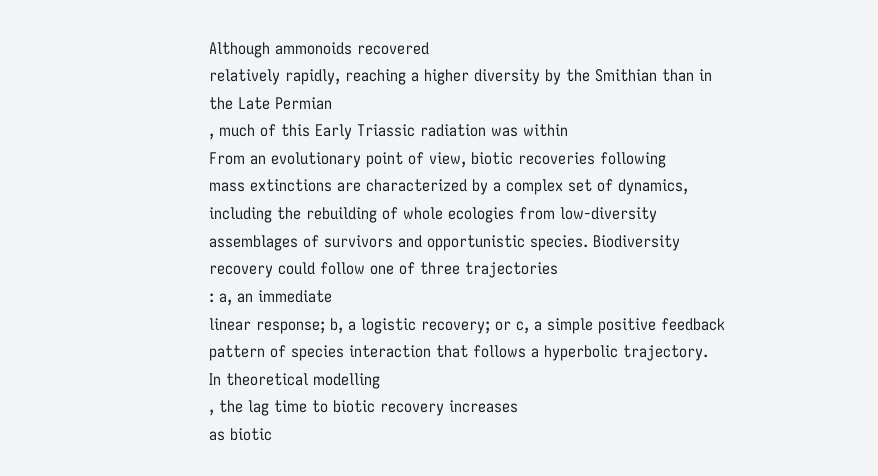Although ammonoids recovered
relatively rapidly, reaching a higher diversity by the Smithian than in
the Late Permian
, much of this Early Triassic radiation was within
From an evolutionary point of view, biotic recoveries following
mass extinctions are characterized by a complex set of dynamics,
including the rebuilding of whole ecologies from low-diversity
assemblages of survivors and opportunistic species. Biodiversity
recovery could follow one of three trajectories
: a, an immediate
linear response; b, a logistic recovery; or c, a simple positive feedback
pattern of species interaction that follows a hyperbolic trajectory.
In theoretical modelling
, the lag time to biotic recovery increases
as biotic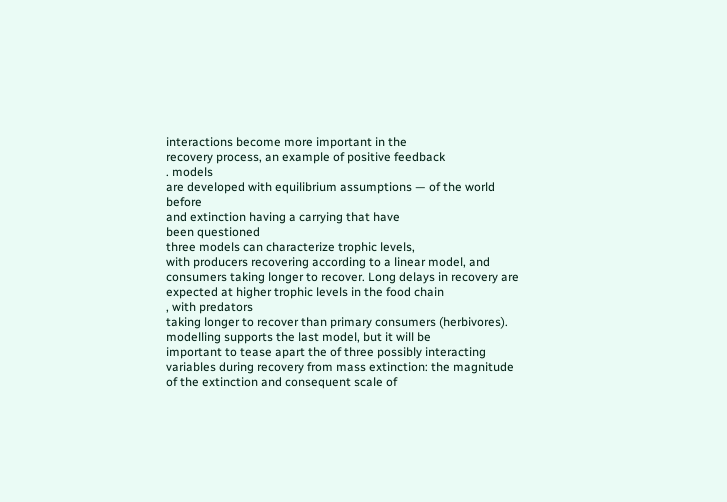interactions become more important in the
recovery process, an example of positive feedback
. models
are developed with equilibrium assumptions — of the world before
and extinction having a carrying that have
been questioned
three models can characterize trophic levels,
with producers recovering according to a linear model, and
consumers taking longer to recover. Long delays in recovery are
expected at higher trophic levels in the food chain
, with predators
taking longer to recover than primary consumers (herbivores).
modelling supports the last model, but it will be
important to tease apart the of three possibly interacting
variables during recovery from mass extinction: the magnitude
of the extinction and consequent scale of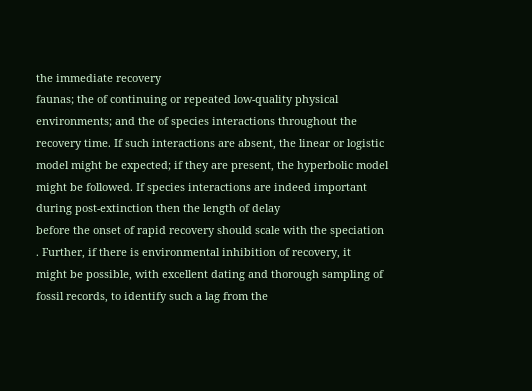the immediate recovery
faunas; the of continuing or repeated low-quality physical
environments; and the of species interactions throughout the
recovery time. If such interactions are absent, the linear or logistic
model might be expected; if they are present, the hyperbolic model
might be followed. If species interactions are indeed important
during post-extinction then the length of delay
before the onset of rapid recovery should scale with the speciation
. Further, if there is environmental inhibition of recovery, it
might be possible, with excellent dating and thorough sampling of
fossil records, to identify such a lag from the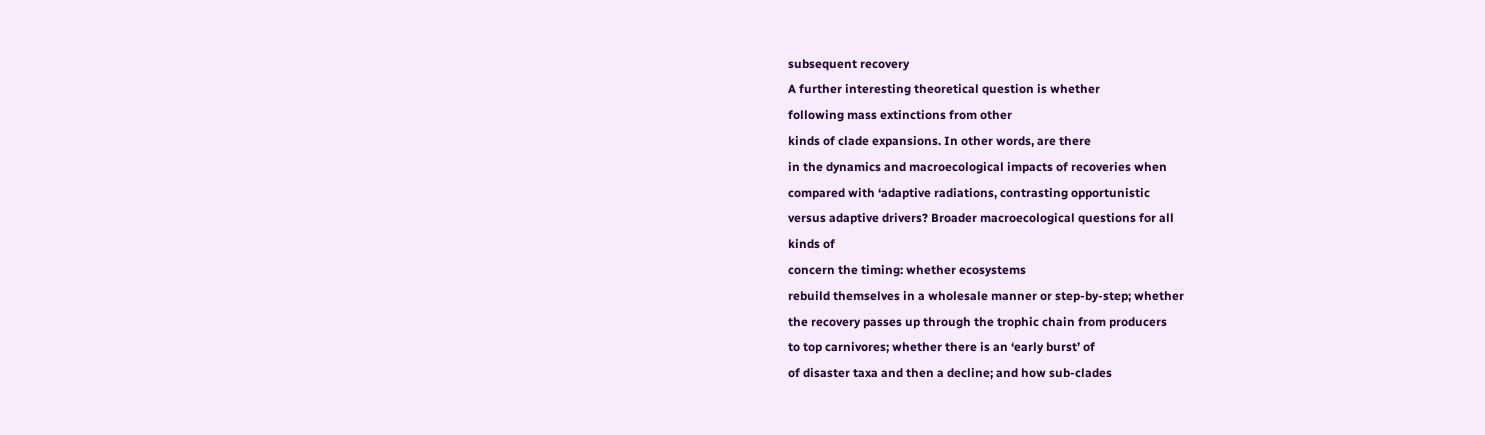subsequent recovery
A further interesting theoretical question is whether
following mass extinctions from other
kinds of clade expansions. In other words, are there
in the dynamics and macroecological impacts of recoveries when
compared with ‘adaptive radiations, contrasting opportunistic
versus adaptive drivers? Broader macroecological questions for all
kinds of
concern the timing: whether ecosystems
rebuild themselves in a wholesale manner or step-by-step; whether
the recovery passes up through the trophic chain from producers
to top carnivores; whether there is an ‘early burst’ of
of disaster taxa and then a decline; and how sub-clades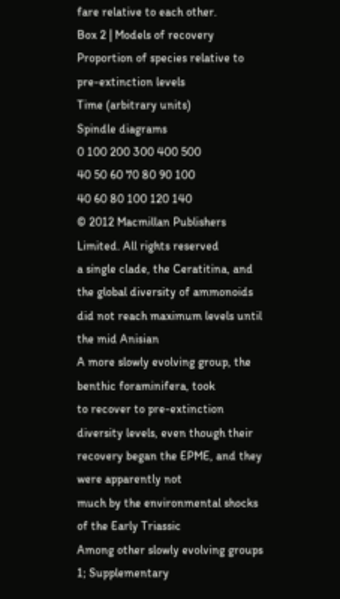fare relative to each other.
Box 2 | Models of recovery
Proportion of species relative to pre-extinction levels
Time (arbitrary units)
Spindle diagrams
0 100 200 300 400 500
40 50 60 70 80 90 100
40 60 80 100 120 140
© 2012 Macmillan Publishers Limited. All rights reserved
a single clade, the Ceratitina, and the global diversity of ammonoids
did not reach maximum levels until the mid Anisian
A more slowly evolving group, the benthic foraminifera, took
to recover to pre-extinction diversity levels, even though their
recovery began the EPME, and they were apparently not
much by the environmental shocks of the Early Triassic
Among other slowly evolving groups 1; Supplementary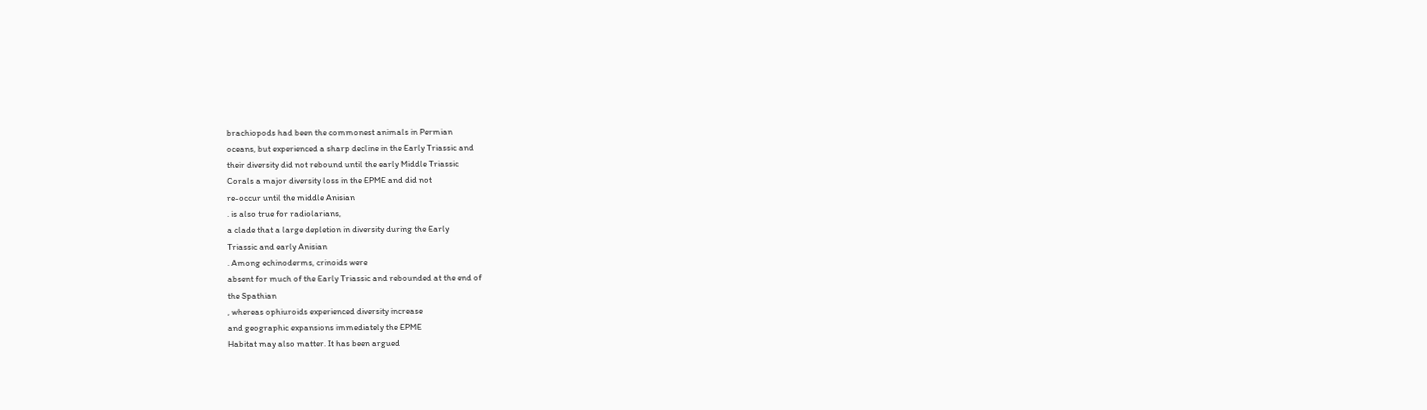brachiopods had been the commonest animals in Permian
oceans, but experienced a sharp decline in the Early Triassic and
their diversity did not rebound until the early Middle Triassic
Corals a major diversity loss in the EPME and did not
re-occur until the middle Anisian
. is also true for radiolarians,
a clade that a large depletion in diversity during the Early
Triassic and early Anisian
. Among echinoderms, crinoids were
absent for much of the Early Triassic and rebounded at the end of
the Spathian
, whereas ophiuroids experienced diversity increase
and geographic expansions immediately the EPME
Habitat may also matter. It has been argued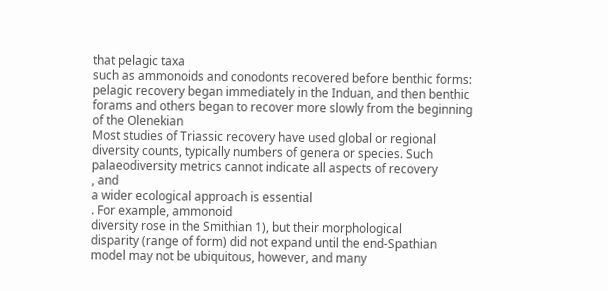that pelagic taxa
such as ammonoids and conodonts recovered before benthic forms:
pelagic recovery began immediately in the Induan, and then benthic
forams and others began to recover more slowly from the beginning
of the Olenekian
Most studies of Triassic recovery have used global or regional
diversity counts, typically numbers of genera or species. Such
palaeodiversity metrics cannot indicate all aspects of recovery
, and
a wider ecological approach is essential
. For example, ammonoid
diversity rose in the Smithian 1), but their morphological
disparity (range of form) did not expand until the end-Spathian
model may not be ubiquitous, however, and many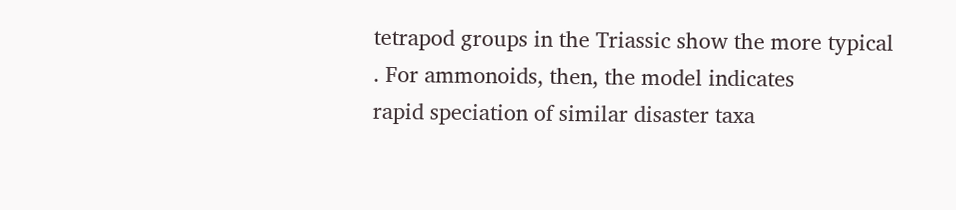tetrapod groups in the Triassic show the more typical
. For ammonoids, then, the model indicates
rapid speciation of similar disaster taxa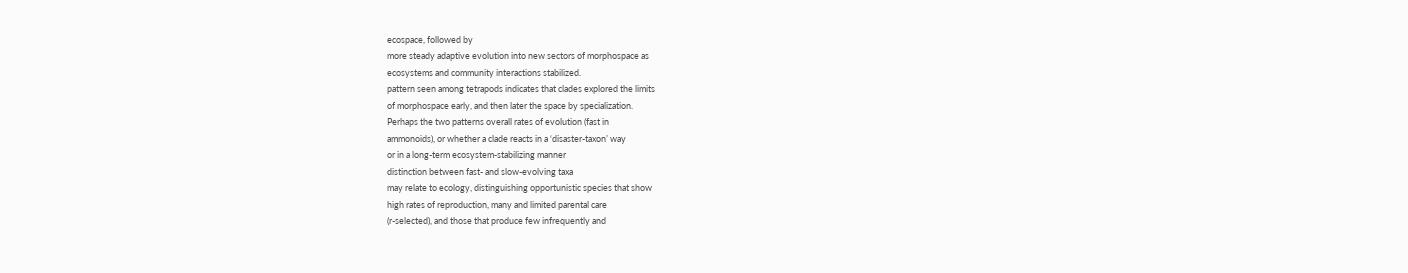ecospace, followed by
more steady adaptive evolution into new sectors of morphospace as
ecosystems and community interactions stabilized.
pattern seen among tetrapods indicates that clades explored the limits
of morphospace early, and then later the space by specialization.
Perhaps the two patterns overall rates of evolution (fast in
ammonoids), or whether a clade reacts in a ‘disaster-taxon’ way
or in a long-term ecosystem-stabilizing manner
distinction between fast- and slow-evolving taxa
may relate to ecology, distinguishing opportunistic species that show
high rates of reproduction, many and limited parental care
(r-selected), and those that produce few infrequently and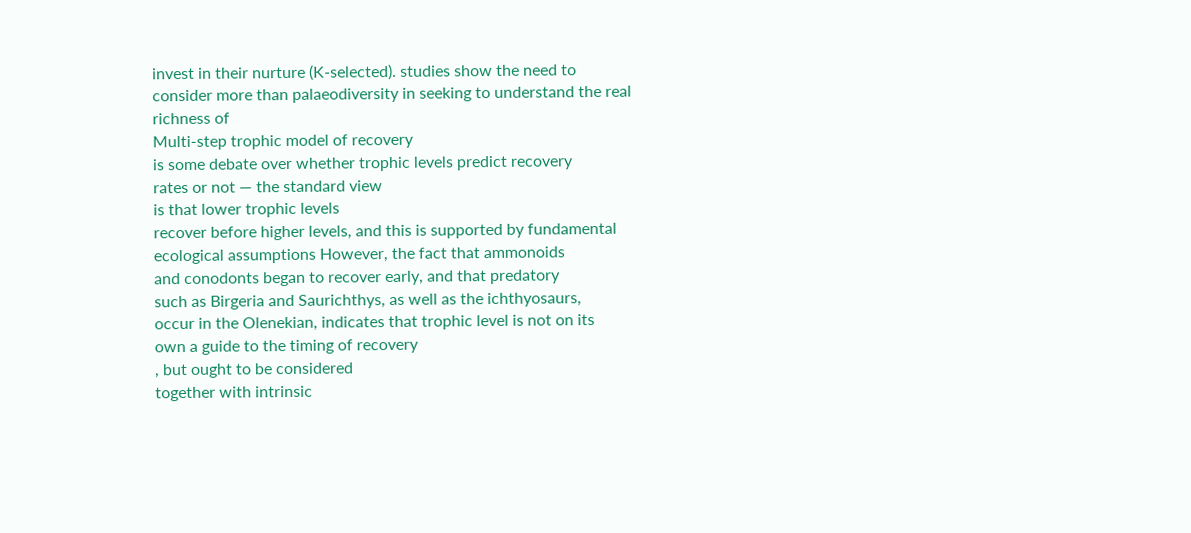invest in their nurture (K-selected). studies show the need to
consider more than palaeodiversity in seeking to understand the real
richness of
Multi-step trophic model of recovery
is some debate over whether trophic levels predict recovery
rates or not — the standard view
is that lower trophic levels
recover before higher levels, and this is supported by fundamental
ecological assumptions However, the fact that ammonoids
and conodonts began to recover early, and that predatory
such as Birgeria and Saurichthys, as well as the ichthyosaurs,
occur in the Olenekian, indicates that trophic level is not on its
own a guide to the timing of recovery
, but ought to be considered
together with intrinsic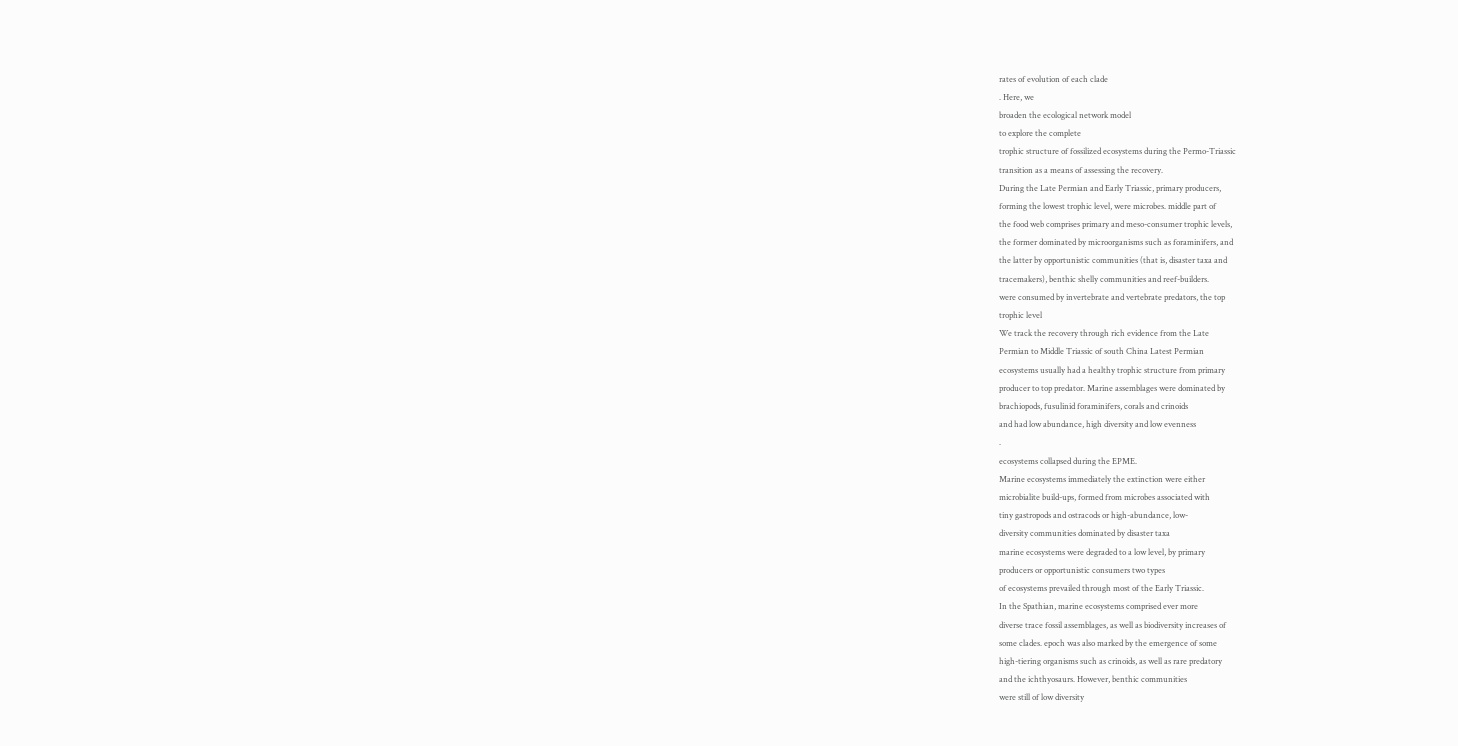rates of evolution of each clade
. Here, we
broaden the ecological network model
to explore the complete
trophic structure of fossilized ecosystems during the Permo-Triassic
transition as a means of assessing the recovery.
During the Late Permian and Early Triassic, primary producers,
forming the lowest trophic level, were microbes. middle part of
the food web comprises primary and meso-consumer trophic levels,
the former dominated by microorganisms such as foraminifers, and
the latter by opportunistic communities (that is, disaster taxa and
tracemakers), benthic shelly communities and reef-builders.
were consumed by invertebrate and vertebrate predators, the top
trophic level
We track the recovery through rich evidence from the Late
Permian to Middle Triassic of south China Latest Permian
ecosystems usually had a healthy trophic structure from primary
producer to top predator. Marine assemblages were dominated by
brachiopods, fusulinid foraminifers, corals and crinoids
and had low abundance, high diversity and low evenness
.
ecosystems collapsed during the EPME.
Marine ecosystems immediately the extinction were either
microbialite build-ups, formed from microbes associated with
tiny gastropods and ostracods or high-abundance, low-
diversity communities dominated by disaster taxa
marine ecosystems were degraded to a low level, by primary
producers or opportunistic consumers two types
of ecosystems prevailed through most of the Early Triassic.
In the Spathian, marine ecosystems comprised ever more
diverse trace fossil assemblages, as well as biodiversity increases of
some clades. epoch was also marked by the emergence of some
high-tiering organisms such as crinoids, as well as rare predatory
and the ichthyosaurs. However, benthic communities
were still of low diversity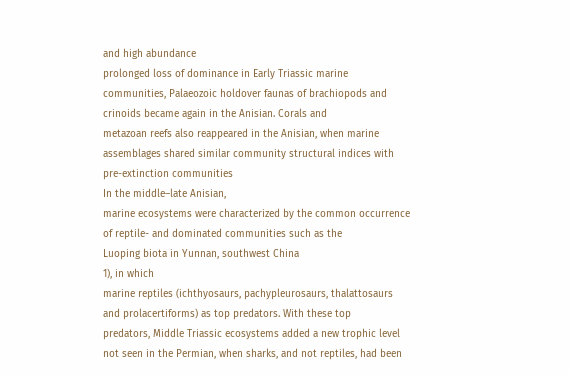and high abundance
prolonged loss of dominance in Early Triassic marine
communities, Palaeozoic holdover faunas of brachiopods and
crinoids became again in the Anisian. Corals and
metazoan reefs also reappeared in the Anisian, when marine
assemblages shared similar community structural indices with
pre-extinction communities
In the middle–late Anisian,
marine ecosystems were characterized by the common occurrence
of reptile- and dominated communities such as the
Luoping biota in Yunnan, southwest China
1), in which
marine reptiles (ichthyosaurs, pachypleurosaurs, thalattosaurs
and prolacertiforms) as top predators. With these top
predators, Middle Triassic ecosystems added a new trophic level
not seen in the Permian, when sharks, and not reptiles, had been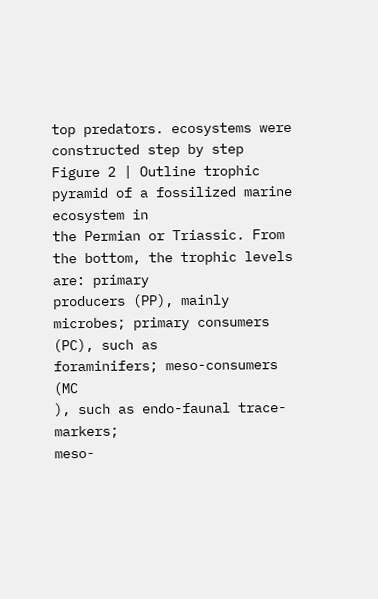top predators. ecosystems were constructed step by step
Figure 2 | Outline trophic pyramid of a fossilized marine ecosystem in
the Permian or Triassic. From the bottom, the trophic levels are: primary
producers (PP), mainly microbes; primary consumers (PC), such as
foraminifers; meso-consumers (MC
), such as endo-faunal trace-markers;
meso-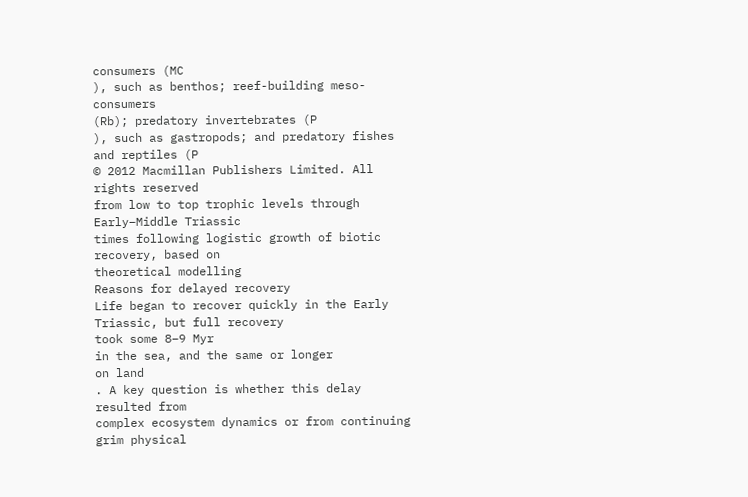consumers (MC
), such as benthos; reef-building meso-consumers
(Rb); predatory invertebrates (P
), such as gastropods; and predatory fishes
and reptiles (P
© 2012 Macmillan Publishers Limited. All rights reserved
from low to top trophic levels through Early–Middle Triassic
times following logistic growth of biotic recovery, based on
theoretical modelling
Reasons for delayed recovery
Life began to recover quickly in the Early Triassic, but full recovery
took some 8–9 Myr
in the sea, and the same or longer
on land
. A key question is whether this delay resulted from
complex ecosystem dynamics or from continuing grim physical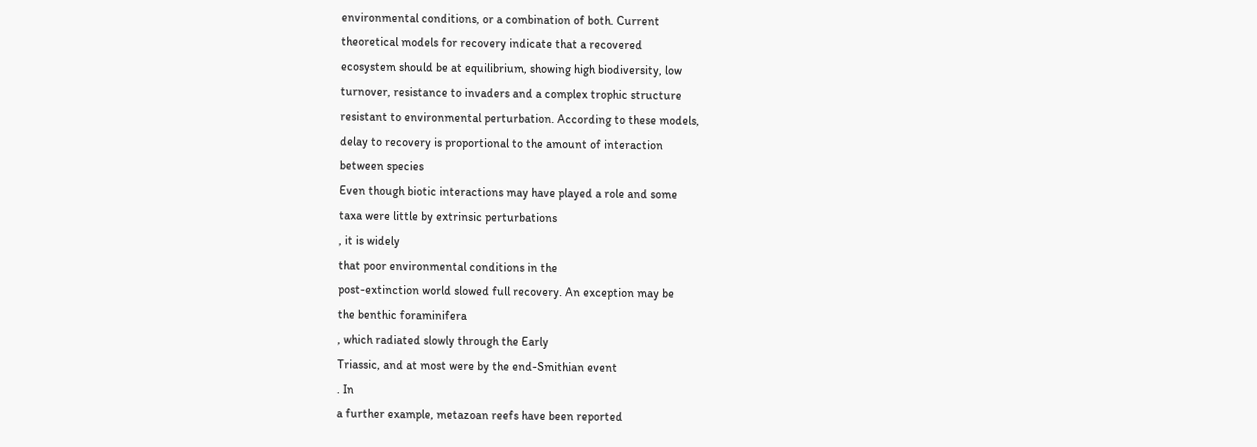environmental conditions, or a combination of both. Current
theoretical models for recovery indicate that a recovered
ecosystem should be at equilibrium, showing high biodiversity, low
turnover, resistance to invaders and a complex trophic structure
resistant to environmental perturbation. According to these models,
delay to recovery is proportional to the amount of interaction
between species
Even though biotic interactions may have played a role and some
taxa were little by extrinsic perturbations
, it is widely
that poor environmental conditions in the
post-extinction world slowed full recovery. An exception may be
the benthic foraminifera
, which radiated slowly through the Early
Triassic, and at most were by the end-Smithian event
. In
a further example, metazoan reefs have been reported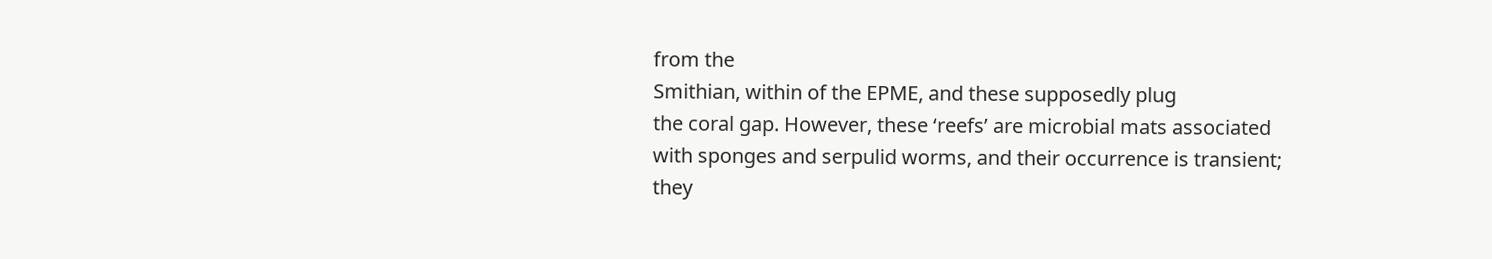from the
Smithian, within of the EPME, and these supposedly plug
the coral gap. However, these ‘reefs’ are microbial mats associated
with sponges and serpulid worms, and their occurrence is transient;
they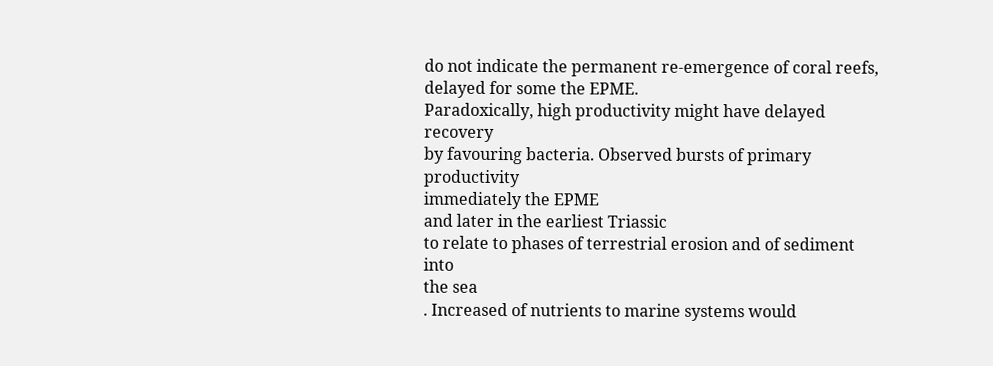do not indicate the permanent re-emergence of coral reefs,
delayed for some the EPME.
Paradoxically, high productivity might have delayed recovery
by favouring bacteria. Observed bursts of primary productivity
immediately the EPME
and later in the earliest Triassic
to relate to phases of terrestrial erosion and of sediment into
the sea
. Increased of nutrients to marine systems would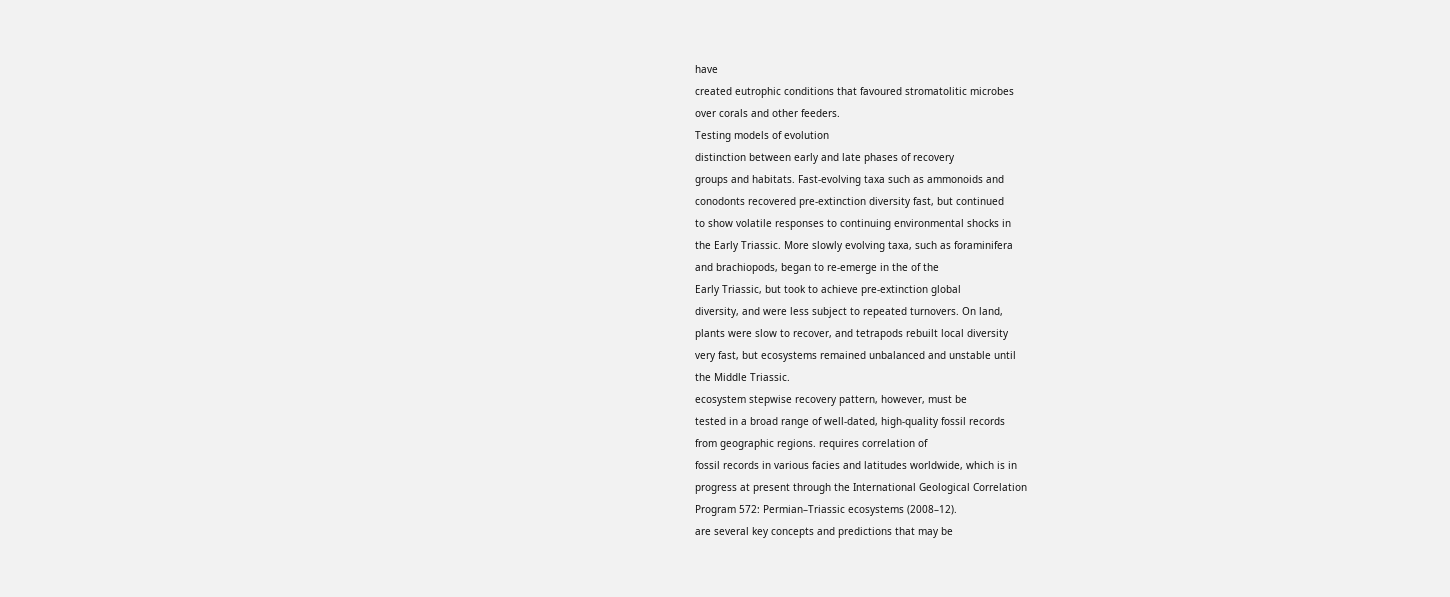have
created eutrophic conditions that favoured stromatolitic microbes
over corals and other feeders.
Testing models of evolution
distinction between early and late phases of recovery
groups and habitats. Fast-evolving taxa such as ammonoids and
conodonts recovered pre-extinction diversity fast, but continued
to show volatile responses to continuing environmental shocks in
the Early Triassic. More slowly evolving taxa, such as foraminifera
and brachiopods, began to re-emerge in the of the
Early Triassic, but took to achieve pre-extinction global
diversity, and were less subject to repeated turnovers. On land,
plants were slow to recover, and tetrapods rebuilt local diversity
very fast, but ecosystems remained unbalanced and unstable until
the Middle Triassic.
ecosystem stepwise recovery pattern, however, must be
tested in a broad range of well-dated, high-quality fossil records
from geographic regions. requires correlation of
fossil records in various facies and latitudes worldwide, which is in
progress at present through the International Geological Correlation
Program 572: Permian–Triassic ecosystems (2008–12).
are several key concepts and predictions that may be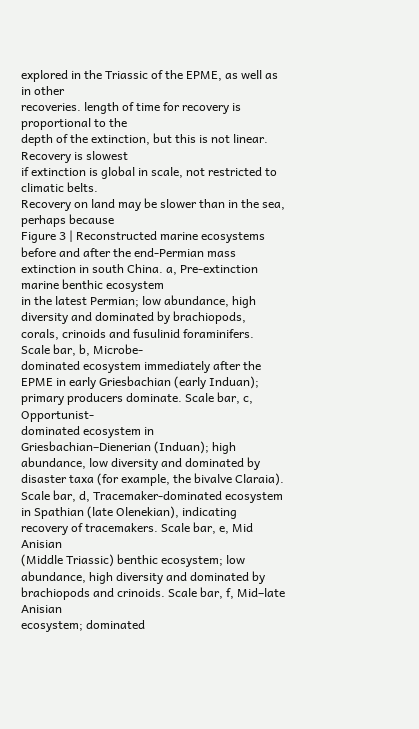explored in the Triassic of the EPME, as well as in other
recoveries. length of time for recovery is proportional to the
depth of the extinction, but this is not linear. Recovery is slowest
if extinction is global in scale, not restricted to climatic belts.
Recovery on land may be slower than in the sea, perhaps because
Figure 3 | Reconstructed marine ecosystems before and after the end-Permian mass extinction in south China. a, Pre-extinction marine benthic ecosystem
in the latest Permian; low abundance, high diversity and dominated by brachiopods, corals, crinoids and fusulinid foraminifers. Scale bar, b, Microbe-
dominated ecosystem immediately after the EPME in early Griesbachian (early Induan); primary producers dominate. Scale bar, c, Opportunist-
dominated ecosystem in Griesbachian–Dienerian (Induan); high abundance, low diversity and dominated by disaster taxa (for example, the bivalve Claraia).
Scale bar, d, Tracemaker-dominated ecosystem in Spathian (late Olenekian), indicating recovery of tracemakers. Scale bar, e, Mid Anisian
(Middle Triassic) benthic ecosystem; low abundance, high diversity and dominated by brachiopods and crinoids. Scale bar, f, Mid–late Anisian
ecosystem; dominated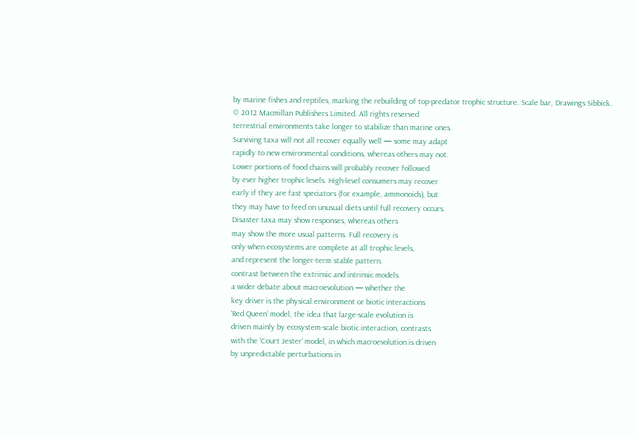by marine fishes and reptiles, marking the rebuilding of top-predator trophic structure. Scale bar, Drawings Sibbick.
© 2012 Macmillan Publishers Limited. All rights reserved
terrestrial environments take longer to stabilize than marine ones.
Surviving taxa will not all recover equally well — some may adapt
rapidly to new environmental conditions, whereas others may not.
Lower portions of food chains will probably recover followed
by ever higher trophic levels. High-level consumers may recover
early if they are fast speciators (for example, ammonoids), but
they may have to feed on unusual diets until full recovery occurs.
Disaster taxa may show responses, whereas others
may show the more usual patterns. Full recovery is
only when ecosystems are complete at all trophic levels,
and represent the longer-term stable pattern.
contrast between the extrinsic and intrinsic models
a wider debate about macroevolution — whether the
key driver is the physical environment or biotic interactions
‘Red Queen’ model, the idea that large-scale evolution is
driven mainly by ecosystem-scale biotic interaction, contrasts
with the ‘Court Jester’ model, in which macroevolution is driven
by unpredictable perturbations in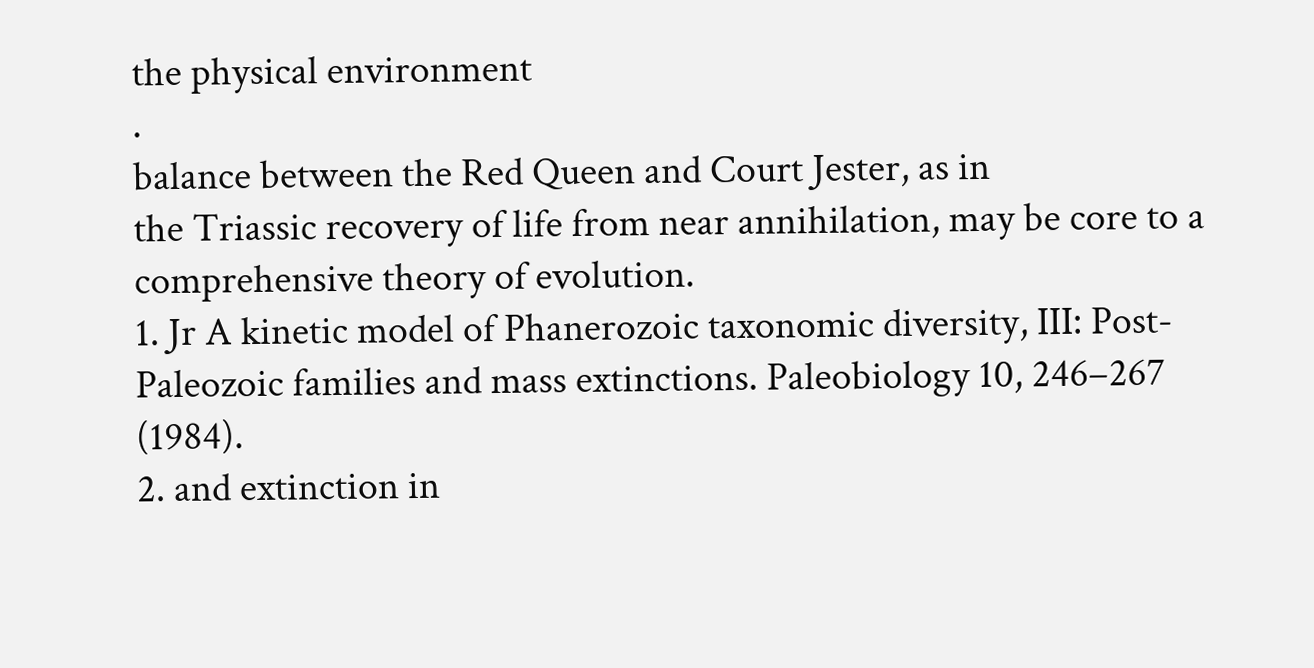the physical environment
.
balance between the Red Queen and Court Jester, as in
the Triassic recovery of life from near annihilation, may be core to a
comprehensive theory of evolution.
1. Jr A kinetic model of Phanerozoic taxonomic diversity, III: Post-
Paleozoic families and mass extinctions. Paleobiology 10, 246–267 (1984).
2. and extinction in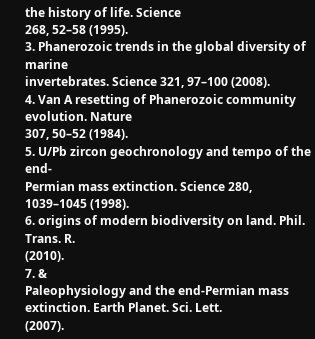the history of life. Science
268, 52–58 (1995).
3. Phanerozoic trends in the global diversity of marine
invertebrates. Science 321, 97–100 (2008).
4. Van A resetting of Phanerozoic community evolution. Nature
307, 50–52 (1984).
5. U/Pb zircon geochronology and tempo of the end-
Permian mass extinction. Science 280, 1039–1045 (1998).
6. origins of modern biodiversity on land. Phil. Trans. R.
(2010).
7. &
Paleophysiology and the end-Permian mass extinction. Earth Planet. Sci. Lett.
(2007).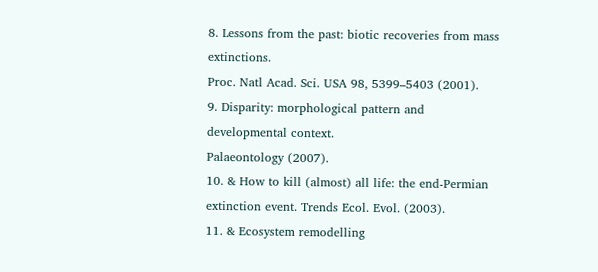8. Lessons from the past: biotic recoveries from mass extinctions.
Proc. Natl Acad. Sci. USA 98, 5399–5403 (2001).
9. Disparity: morphological pattern and developmental context.
Palaeontology (2007).
10. & How to kill (almost) all life: the end-Permian
extinction event. Trends Ecol. Evol. (2003).
11. & Ecosystem remodelling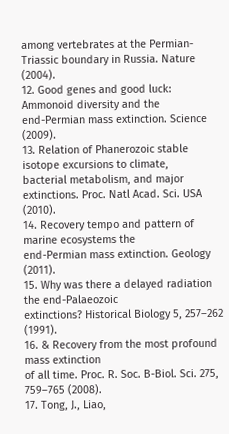among vertebrates at the Permian-Triassic boundary in Russia. Nature
(2004).
12. Good genes and good luck: Ammonoid diversity and the
end-Permian mass extinction. Science (2009).
13. Relation of Phanerozoic stable isotope excursions to climate,
bacterial metabolism, and major extinctions. Proc. Natl Acad. Sci. USA
(2010).
14. Recovery tempo and pattern of marine ecosystems the
end-Permian mass extinction. Geology (2011).
15. Why was there a delayed radiation the end-Palaeozoic
extinctions? Historical Biology 5, 257–262 (1991).
16. & Recovery from the most profound mass extinction
of all time. Proc. R. Soc. B-Biol. Sci. 275, 759–765 (2008).
17. Tong, J., Liao,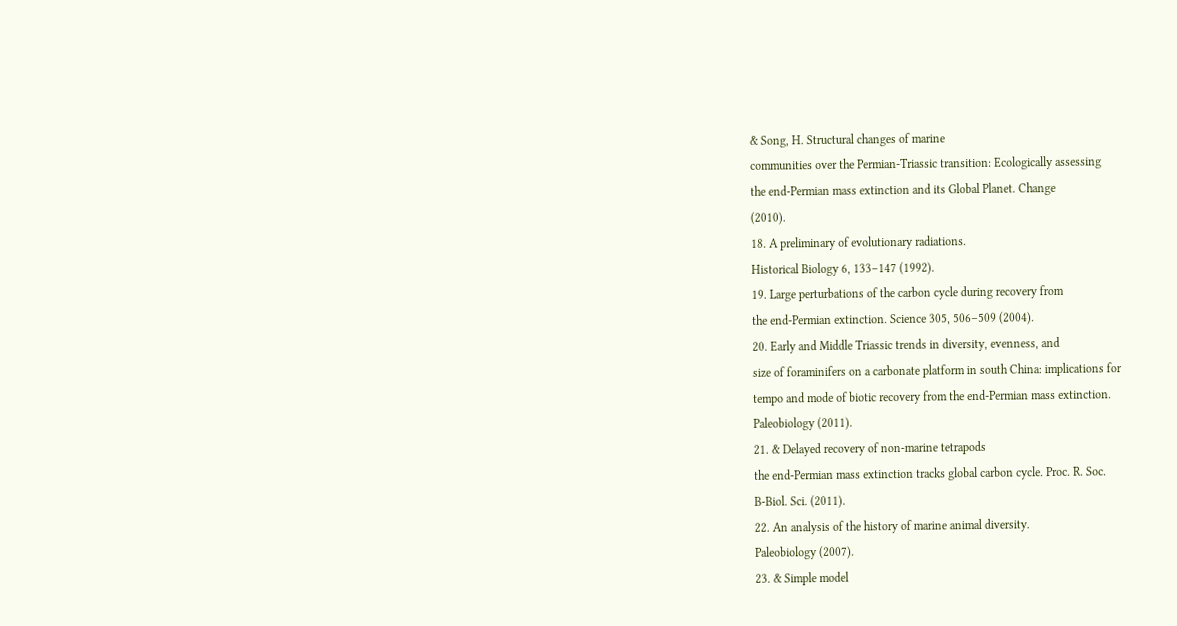& Song, H. Structural changes of marine
communities over the Permian-Triassic transition: Ecologically assessing
the end-Permian mass extinction and its Global Planet. Change
(2010).
18. A preliminary of evolutionary radiations.
Historical Biology 6, 133–147 (1992).
19. Large perturbations of the carbon cycle during recovery from
the end-Permian extinction. Science 305, 506–509 (2004).
20. Early and Middle Triassic trends in diversity, evenness, and
size of foraminifers on a carbonate platform in south China: implications for
tempo and mode of biotic recovery from the end-Permian mass extinction.
Paleobiology (2011).
21. & Delayed recovery of non-marine tetrapods
the end-Permian mass extinction tracks global carbon cycle. Proc. R. Soc.
B-Biol. Sci. (2011).
22. An analysis of the history of marine animal diversity.
Paleobiology (2007).
23. & Simple model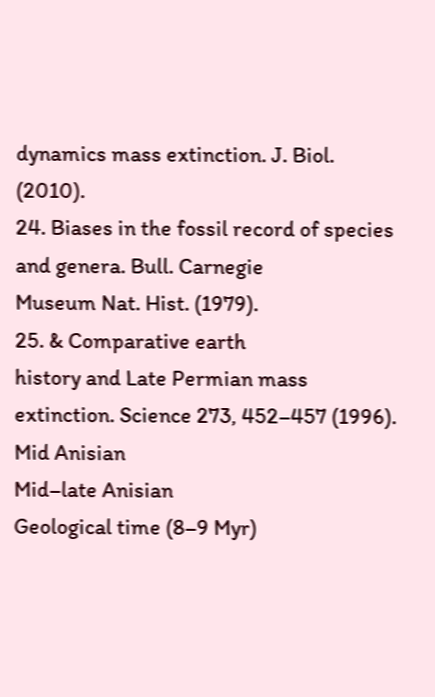dynamics mass extinction. J. Biol. (2010).
24. Biases in the fossil record of species and genera. Bull. Carnegie
Museum Nat. Hist. (1979).
25. & Comparative earth
history and Late Permian mass extinction. Science 273, 452–457 (1996).
Mid Anisian
Mid–late Anisian
Geological time (8–9 Myr)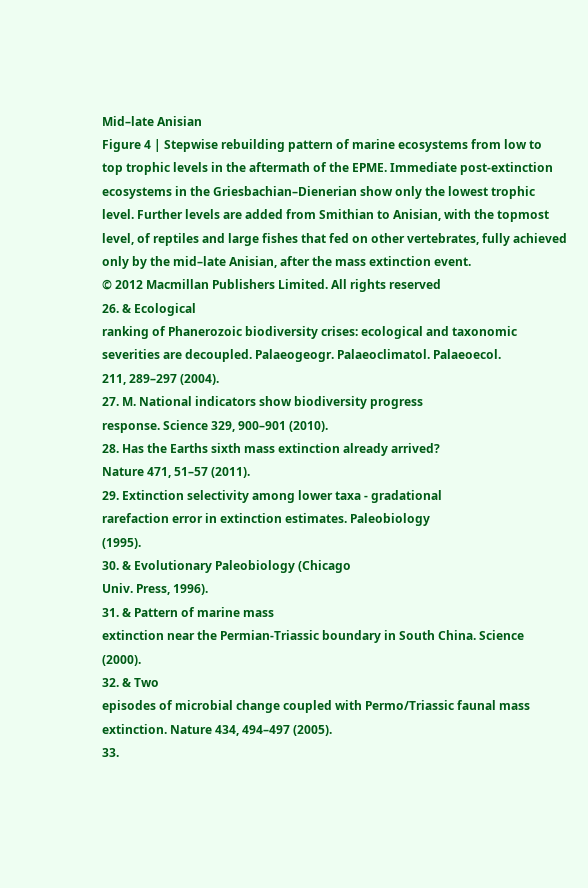Mid–late Anisian
Figure 4 | Stepwise rebuilding pattern of marine ecosystems from low to
top trophic levels in the aftermath of the EPME. Immediate post-extinction
ecosystems in the Griesbachian–Dienerian show only the lowest trophic
level. Further levels are added from Smithian to Anisian, with the topmost
level, of reptiles and large fishes that fed on other vertebrates, fully achieved
only by the mid–late Anisian, after the mass extinction event.
© 2012 Macmillan Publishers Limited. All rights reserved
26. & Ecological
ranking of Phanerozoic biodiversity crises: ecological and taxonomic
severities are decoupled. Palaeogeogr. Palaeoclimatol. Palaeoecol.
211, 289–297 (2004).
27. M. National indicators show biodiversity progress
response. Science 329, 900–901 (2010).
28. Has the Earths sixth mass extinction already arrived?
Nature 471, 51–57 (2011).
29. Extinction selectivity among lower taxa - gradational
rarefaction error in extinction estimates. Paleobiology
(1995).
30. & Evolutionary Paleobiology (Chicago
Univ. Press, 1996).
31. & Pattern of marine mass
extinction near the Permian-Triassic boundary in South China. Science
(2000).
32. & Two
episodes of microbial change coupled with Permo/Triassic faunal mass
extinction. Nature 434, 494–497 (2005).
33.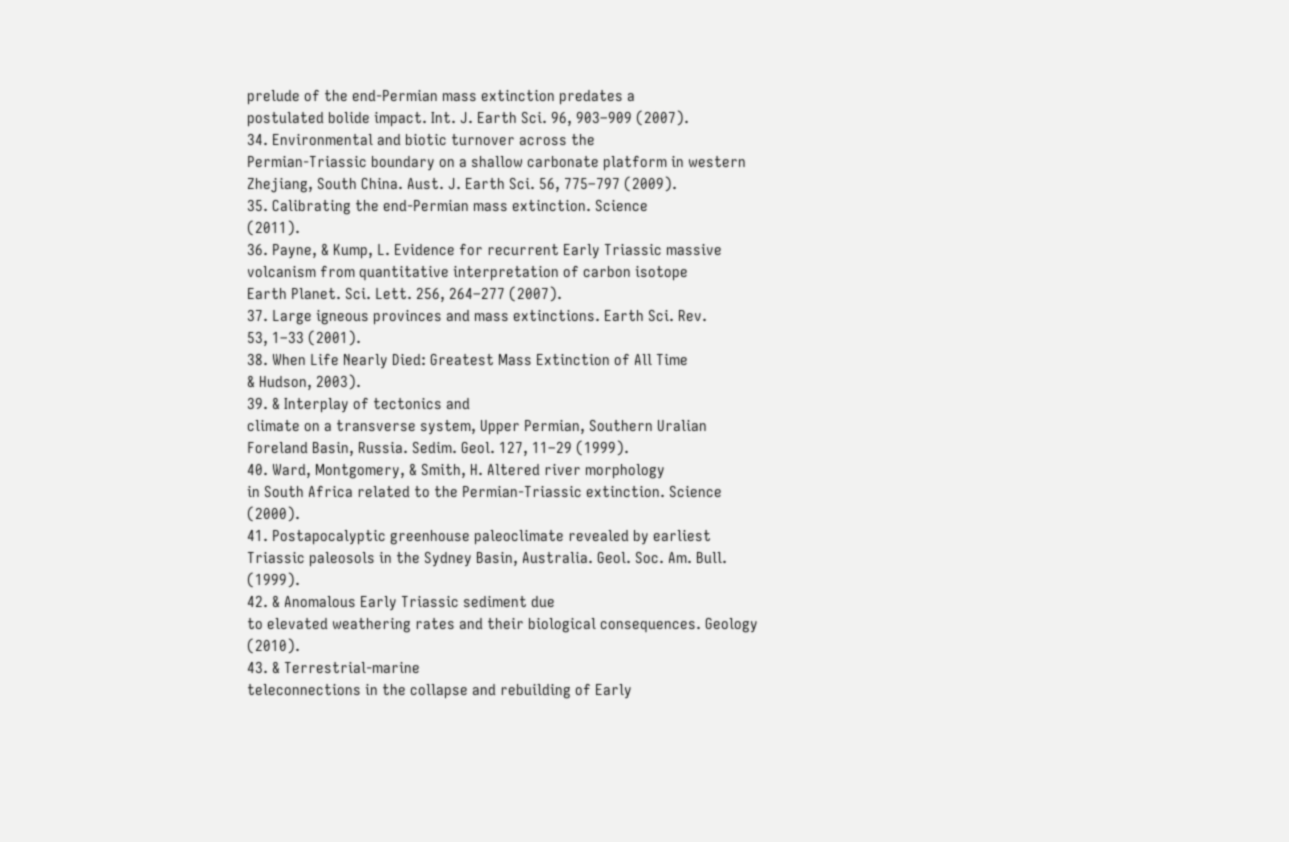prelude of the end-Permian mass extinction predates a
postulated bolide impact. Int. J. Earth Sci. 96, 903–909 (2007).
34. Environmental and biotic turnover across the
Permian-Triassic boundary on a shallow carbonate platform in western
Zhejiang, South China. Aust. J. Earth Sci. 56, 775–797 (2009).
35. Calibrating the end-Permian mass extinction. Science
(2011).
36. Payne, & Kump, L. Evidence for recurrent Early Triassic massive
volcanism from quantitative interpretation of carbon isotope
Earth Planet. Sci. Lett. 256, 264–277 (2007).
37. Large igneous provinces and mass extinctions. Earth Sci. Rev.
53, 1–33 (2001).
38. When Life Nearly Died: Greatest Mass Extinction of All Time
& Hudson, 2003).
39. & Interplay of tectonics and
climate on a transverse system, Upper Permian, Southern Uralian
Foreland Basin, Russia. Sedim. Geol. 127, 11–29 (1999).
40. Ward, Montgomery, & Smith, H. Altered river morphology
in South Africa related to the Permian-Triassic extinction. Science
(2000).
41. Postapocalyptic greenhouse paleoclimate revealed by earliest
Triassic paleosols in the Sydney Basin, Australia. Geol. Soc. Am. Bull.
(1999).
42. & Anomalous Early Triassic sediment due
to elevated weathering rates and their biological consequences. Geology
(2010).
43. & Terrestrial-marine
teleconnections in the collapse and rebuilding of Early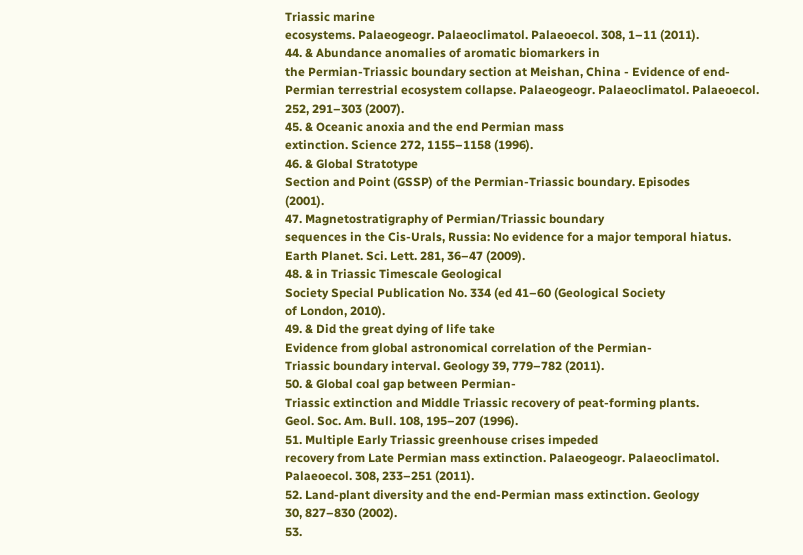Triassic marine
ecosystems. Palaeogeogr. Palaeoclimatol. Palaeoecol. 308, 1–11 (2011).
44. & Abundance anomalies of aromatic biomarkers in
the Permian-Triassic boundary section at Meishan, China - Evidence of end-
Permian terrestrial ecosystem collapse. Palaeogeogr. Palaeoclimatol. Palaeoecol.
252, 291–303 (2007).
45. & Oceanic anoxia and the end Permian mass
extinction. Science 272, 1155–1158 (1996).
46. & Global Stratotype
Section and Point (GSSP) of the Permian-Triassic boundary. Episodes
(2001).
47. Magnetostratigraphy of Permian/Triassic boundary
sequences in the Cis-Urals, Russia: No evidence for a major temporal hiatus.
Earth Planet. Sci. Lett. 281, 36–47 (2009).
48. & in Triassic Timescale Geological
Society Special Publication No. 334 (ed 41–60 (Geological Society
of London, 2010).
49. & Did the great dying of life take
Evidence from global astronomical correlation of the Permian-
Triassic boundary interval. Geology 39, 779–782 (2011).
50. & Global coal gap between Permian-
Triassic extinction and Middle Triassic recovery of peat-forming plants.
Geol. Soc. Am. Bull. 108, 195–207 (1996).
51. Multiple Early Triassic greenhouse crises impeded
recovery from Late Permian mass extinction. Palaeogeogr. Palaeoclimatol.
Palaeoecol. 308, 233–251 (2011).
52. Land-plant diversity and the end-Permian mass extinction. Geology
30, 827–830 (2002).
53.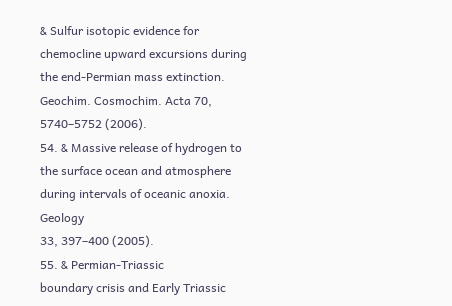& Sulfur isotopic evidence for
chemocline upward excursions during the end-Permian mass extinction.
Geochim. Cosmochim. Acta 70, 5740–5752 (2006).
54. & Massive release of hydrogen to
the surface ocean and atmosphere during intervals of oceanic anoxia. Geology
33, 397–400 (2005).
55. & Permian-Triassic
boundary crisis and Early Triassic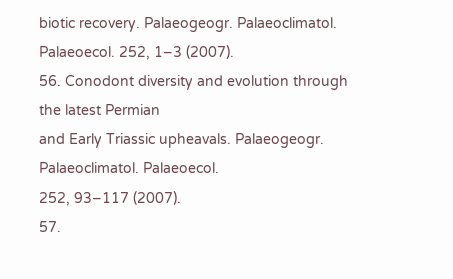biotic recovery. Palaeogeogr. Palaeoclimatol.
Palaeoecol. 252, 1–3 (2007).
56. Conodont diversity and evolution through the latest Permian
and Early Triassic upheavals. Palaeogeogr. Palaeoclimatol. Palaeoecol.
252, 93–117 (2007).
57.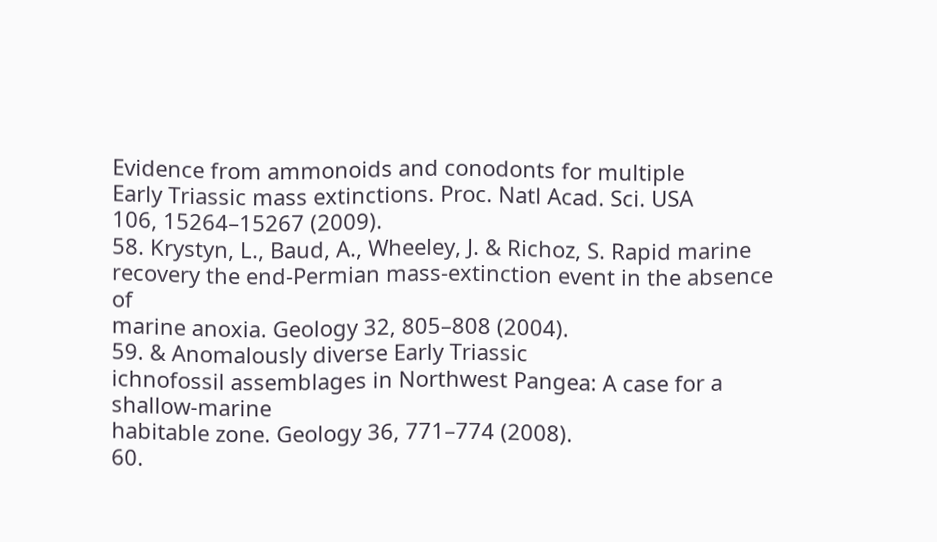Evidence from ammonoids and conodonts for multiple
Early Triassic mass extinctions. Proc. Natl Acad. Sci. USA
106, 15264–15267 (2009).
58. Krystyn, L., Baud, A., Wheeley, J. & Richoz, S. Rapid marine
recovery the end-Permian mass-extinction event in the absence of
marine anoxia. Geology 32, 805–808 (2004).
59. & Anomalously diverse Early Triassic
ichnofossil assemblages in Northwest Pangea: A case for a shallow-marine
habitable zone. Geology 36, 771–774 (2008).
60.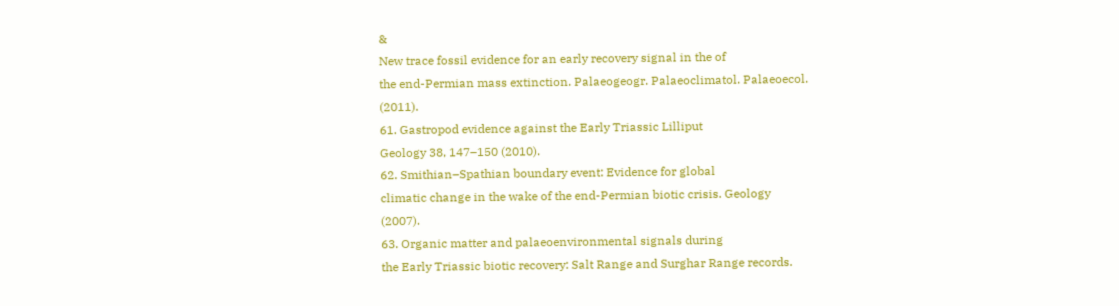&
New trace fossil evidence for an early recovery signal in the of
the end-Permian mass extinction. Palaeogeogr. Palaeoclimatol. Palaeoecol.
(2011).
61. Gastropod evidence against the Early Triassic Lilliput
Geology 38, 147–150 (2010).
62. Smithian–Spathian boundary event: Evidence for global
climatic change in the wake of the end-Permian biotic crisis. Geology
(2007).
63. Organic matter and palaeoenvironmental signals during
the Early Triassic biotic recovery: Salt Range and Surghar Range records.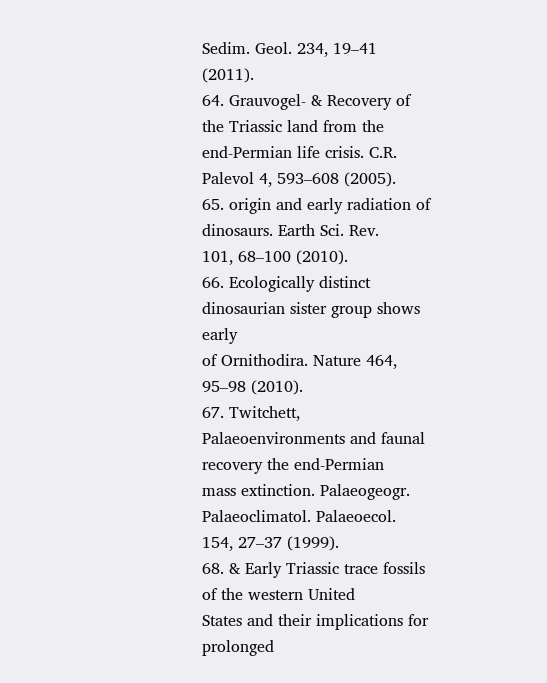Sedim. Geol. 234, 19–41 (2011).
64. Grauvogel- & Recovery of the Triassic land from the
end-Permian life crisis. C.R. Palevol 4, 593–608 (2005).
65. origin and early radiation of dinosaurs. Earth Sci. Rev.
101, 68–100 (2010).
66. Ecologically distinct dinosaurian sister group shows early
of Ornithodira. Nature 464, 95–98 (2010).
67. Twitchett, Palaeoenvironments and faunal recovery the end-Permian
mass extinction. Palaeogeogr. Palaeoclimatol. Palaeoecol. 154, 27–37 (1999).
68. & Early Triassic trace fossils of the western United
States and their implications for prolonged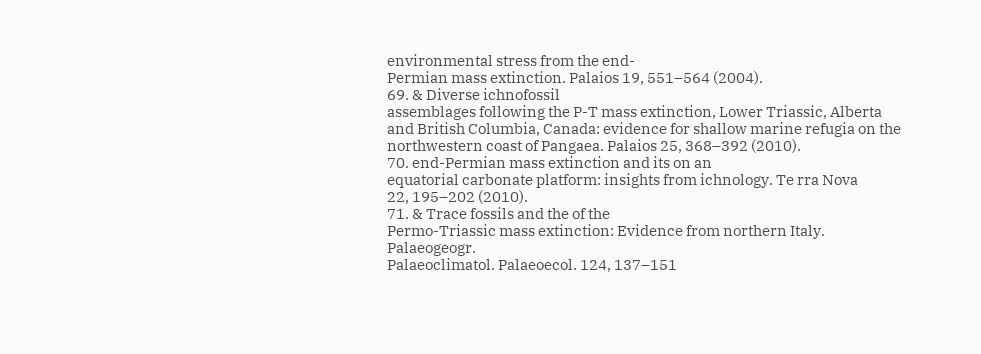environmental stress from the end-
Permian mass extinction. Palaios 19, 551–564 (2004).
69. & Diverse ichnofossil
assemblages following the P-T mass extinction, Lower Triassic, Alberta
and British Columbia, Canada: evidence for shallow marine refugia on the
northwestern coast of Pangaea. Palaios 25, 368–392 (2010).
70. end-Permian mass extinction and its on an
equatorial carbonate platform: insights from ichnology. Te rra Nova
22, 195–202 (2010).
71. & Trace fossils and the of the
Permo-Triassic mass extinction: Evidence from northern Italy. Palaeogeogr.
Palaeoclimatol. Palaeoecol. 124, 137–151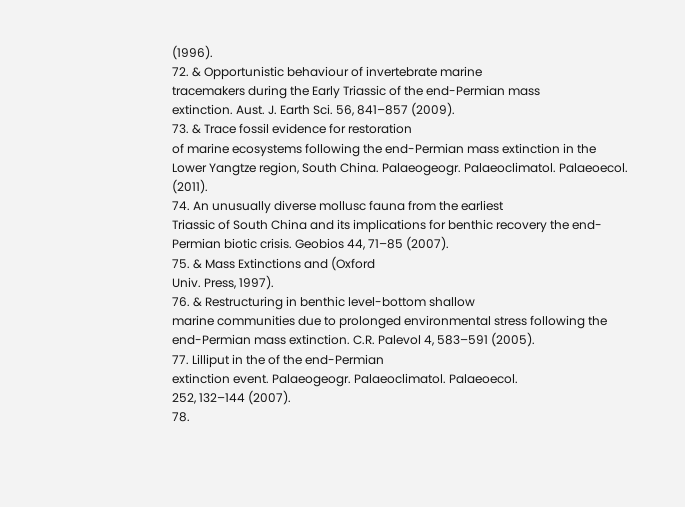(1996).
72. & Opportunistic behaviour of invertebrate marine
tracemakers during the Early Triassic of the end-Permian mass
extinction. Aust. J. Earth Sci. 56, 841–857 (2009).
73. & Trace fossil evidence for restoration
of marine ecosystems following the end-Permian mass extinction in the
Lower Yangtze region, South China. Palaeogeogr. Palaeoclimatol. Palaeoecol.
(2011).
74. An unusually diverse mollusc fauna from the earliest
Triassic of South China and its implications for benthic recovery the end-
Permian biotic crisis. Geobios 44, 71–85 (2007).
75. & Mass Extinctions and (Oxford
Univ. Press, 1997).
76. & Restructuring in benthic level-bottom shallow
marine communities due to prolonged environmental stress following the
end-Permian mass extinction. C.R. Palevol 4, 583–591 (2005).
77. Lilliput in the of the end-Permian
extinction event. Palaeogeogr. Palaeoclimatol. Palaeoecol.
252, 132–144 (2007).
78.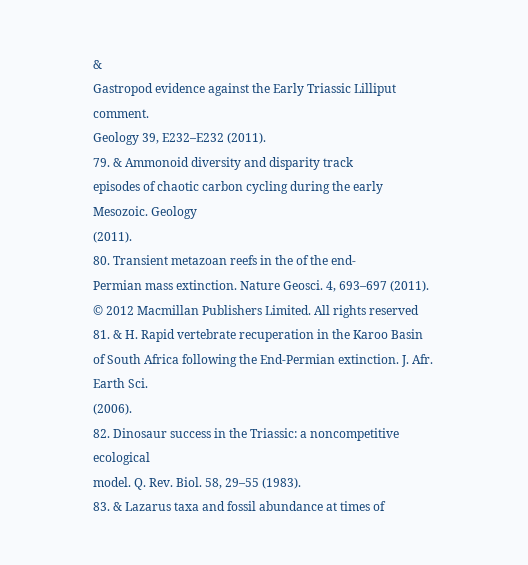&
Gastropod evidence against the Early Triassic Lilliput comment.
Geology 39, E232–E232 (2011).
79. & Ammonoid diversity and disparity track
episodes of chaotic carbon cycling during the early Mesozoic. Geology
(2011).
80. Transient metazoan reefs in the of the end-
Permian mass extinction. Nature Geosci. 4, 693–697 (2011).
© 2012 Macmillan Publishers Limited. All rights reserved
81. & H. Rapid vertebrate recuperation in the Karoo Basin
of South Africa following the End-Permian extinction. J. Afr. Earth Sci.
(2006).
82. Dinosaur success in the Triassic: a noncompetitive ecological
model. Q. Rev. Biol. 58, 29–55 (1983).
83. & Lazarus taxa and fossil abundance at times of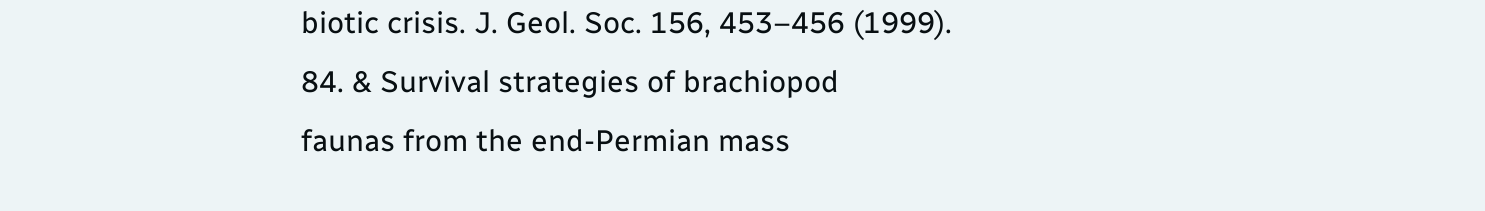biotic crisis. J. Geol. Soc. 156, 453–456 (1999).
84. & Survival strategies of brachiopod
faunas from the end-Permian mass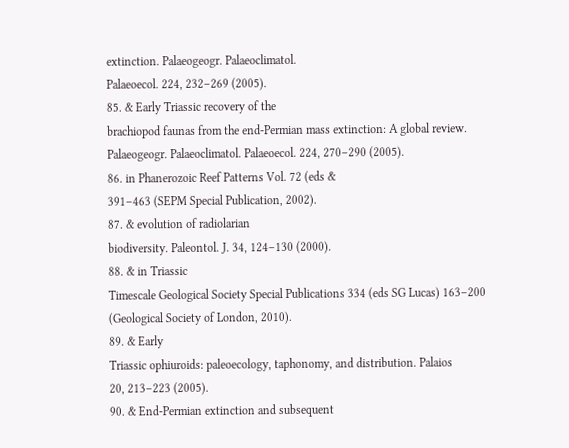extinction. Palaeogeogr. Palaeoclimatol.
Palaeoecol. 224, 232–269 (2005).
85. & Early Triassic recovery of the
brachiopod faunas from the end-Permian mass extinction: A global review.
Palaeogeogr. Palaeoclimatol. Palaeoecol. 224, 270–290 (2005).
86. in Phanerozoic Reef Patterns Vol. 72 (eds &
391–463 (SEPM Special Publication, 2002).
87. & evolution of radiolarian
biodiversity. Paleontol. J. 34, 124–130 (2000).
88. & in Triassic
Timescale Geological Society Special Publications 334 (eds SG Lucas) 163–200
(Geological Society of London, 2010).
89. & Early
Triassic ophiuroids: paleoecology, taphonomy, and distribution. Palaios
20, 213–223 (2005).
90. & End-Permian extinction and subsequent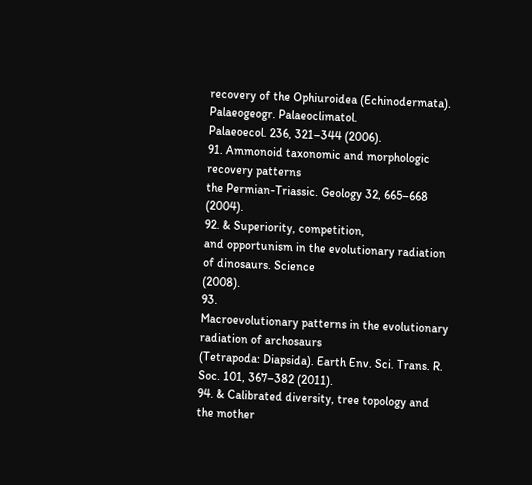recovery of the Ophiuroidea (Echinodermata). Palaeogeogr. Palaeoclimatol.
Palaeoecol. 236, 321–344 (2006).
91. Ammonoid taxonomic and morphologic recovery patterns
the Permian-Triassic. Geology 32, 665–668 (2004).
92. & Superiority, competition,
and opportunism in the evolutionary radiation of dinosaurs. Science
(2008).
93.
Macroevolutionary patterns in the evolutionary radiation of archosaurs
(Tetrapoda: Diapsida). Earth Env. Sci. Trans. R. Soc. 101, 367–382 (2011).
94. & Calibrated diversity, tree topology and the mother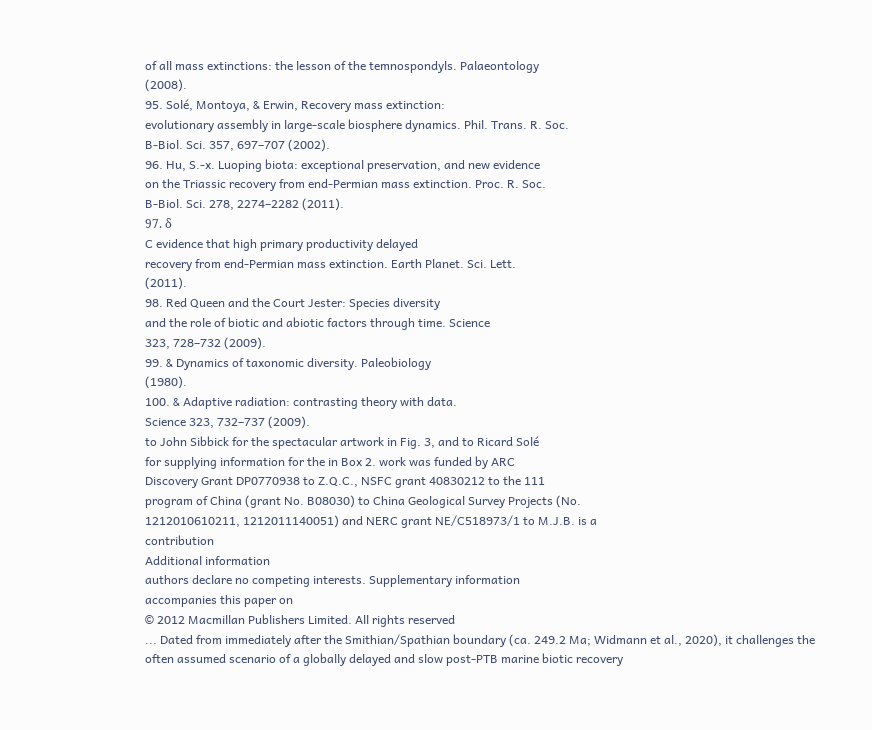of all mass extinctions: the lesson of the temnospondyls. Palaeontology
(2008).
95. Solé, Montoya, & Erwin, Recovery mass extinction:
evolutionary assembly in large-scale biosphere dynamics. Phil. Trans. R. Soc.
B-Biol. Sci. 357, 697–707 (2002).
96. Hu, S.-x. Luoping biota: exceptional preservation, and new evidence
on the Triassic recovery from end-Permian mass extinction. Proc. R. Soc.
B-Biol. Sci. 278, 2274–2282 (2011).
97. δ
C evidence that high primary productivity delayed
recovery from end-Permian mass extinction. Earth Planet. Sci. Lett.
(2011).
98. Red Queen and the Court Jester: Species diversity
and the role of biotic and abiotic factors through time. Science
323, 728–732 (2009).
99. & Dynamics of taxonomic diversity. Paleobiology
(1980).
100. & Adaptive radiation: contrasting theory with data.
Science 323, 732–737 (2009).
to John Sibbick for the spectacular artwork in Fig. 3, and to Ricard Solé
for supplying information for the in Box 2. work was funded by ARC
Discovery Grant DP0770938 to Z.Q.C., NSFC grant 40830212 to the 111
program of China (grant No. B08030) to China Geological Survey Projects (No.
1212010610211, 1212011140051) and NERC grant NE/C518973/1 to M.J.B. is a
contribution
Additional information
authors declare no competing interests. Supplementary information
accompanies this paper on
© 2012 Macmillan Publishers Limited. All rights reserved
... Dated from immediately after the Smithian/Spathian boundary (ca. 249.2 Ma; Widmann et al., 2020), it challenges the often assumed scenario of a globally delayed and slow post-PTB marine biotic recovery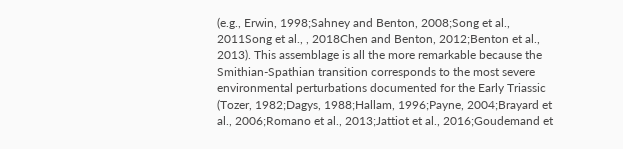(e.g., Erwin, 1998;Sahney and Benton, 2008;Song et al., 2011Song et al., , 2018Chen and Benton, 2012;Benton et al., 2013). This assemblage is all the more remarkable because the Smithian-Spathian transition corresponds to the most severe environmental perturbations documented for the Early Triassic (Tozer, 1982;Dagys, 1988;Hallam, 1996;Payne, 2004;Brayard et al., 2006;Romano et al., 2013;Jattiot et al., 2016;Goudemand et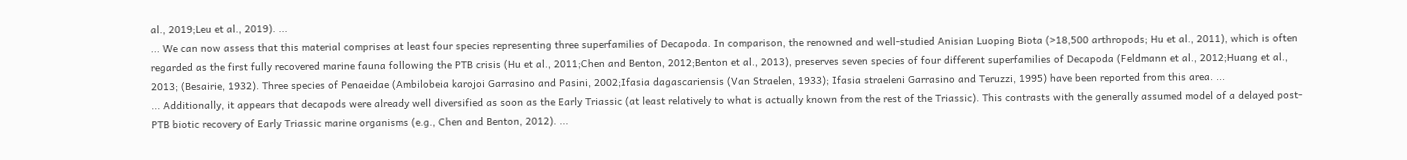al., 2019;Leu et al., 2019). ...
... We can now assess that this material comprises at least four species representing three superfamilies of Decapoda. In comparison, the renowned and well-studied Anisian Luoping Biota (>18,500 arthropods; Hu et al., 2011), which is often regarded as the first fully recovered marine fauna following the PTB crisis (Hu et al., 2011;Chen and Benton, 2012;Benton et al., 2013), preserves seven species of four different superfamilies of Decapoda (Feldmann et al., 2012;Huang et al., 2013; (Besairie, 1932). Three species of Penaeidae (Ambilobeia karojoi Garrasino and Pasini, 2002;Ifasia dagascariensis (Van Straelen, 1933); Ifasia straeleni Garrasino and Teruzzi, 1995) have been reported from this area. ...
... Additionally, it appears that decapods were already well diversified as soon as the Early Triassic (at least relatively to what is actually known from the rest of the Triassic). This contrasts with the generally assumed model of a delayed post-PTB biotic recovery of Early Triassic marine organisms (e.g., Chen and Benton, 2012). ...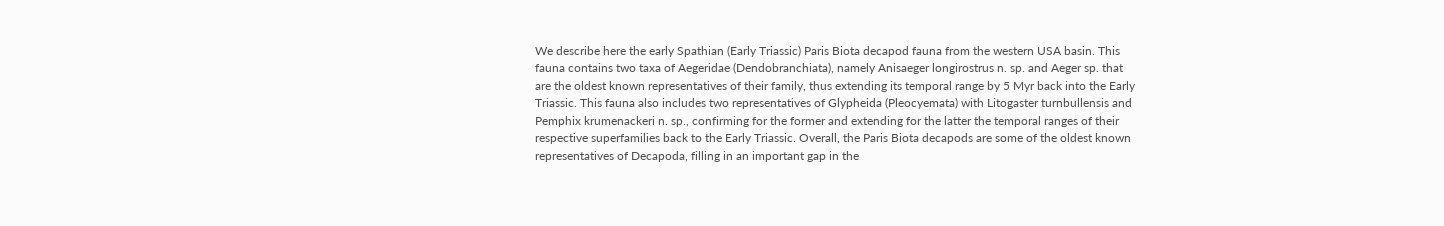We describe here the early Spathian (Early Triassic) Paris Biota decapod fauna from the western USA basin. This fauna contains two taxa of Aegeridae (Dendobranchiata), namely Anisaeger longirostrus n. sp. and Aeger sp. that are the oldest known representatives of their family, thus extending its temporal range by 5 Myr back into the Early Triassic. This fauna also includes two representatives of Glypheida (Pleocyemata) with Litogaster turnbullensis and Pemphix krumenackeri n. sp., confirming for the former and extending for the latter the temporal ranges of their respective superfamilies back to the Early Triassic. Overall, the Paris Biota decapods are some of the oldest known representatives of Decapoda, filling in an important gap in the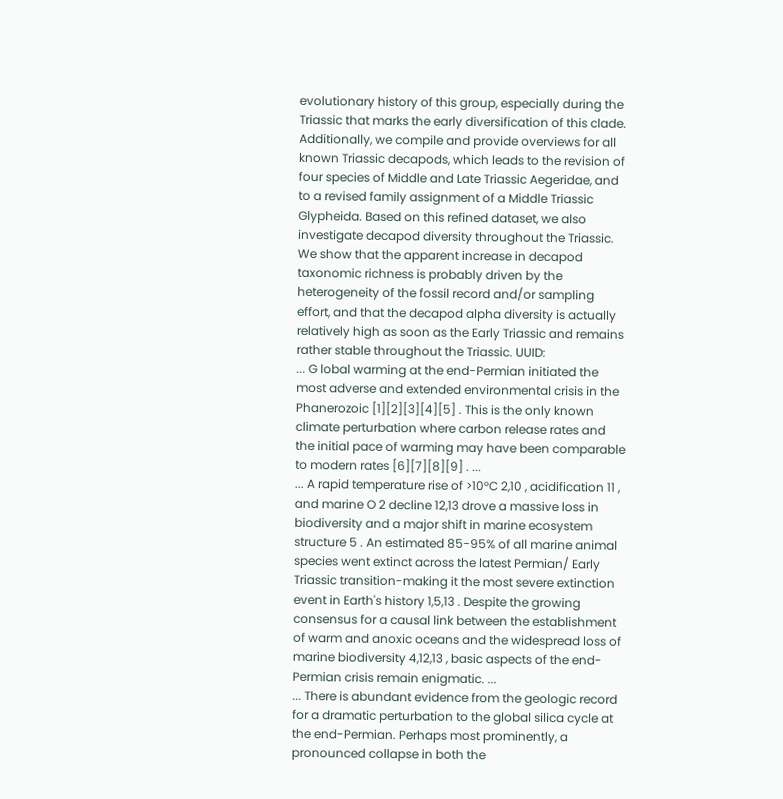evolutionary history of this group, especially during the Triassic that marks the early diversification of this clade. Additionally, we compile and provide overviews for all known Triassic decapods, which leads to the revision of four species of Middle and Late Triassic Aegeridae, and to a revised family assignment of a Middle Triassic Glypheida. Based on this refined dataset, we also investigate decapod diversity throughout the Triassic. We show that the apparent increase in decapod taxonomic richness is probably driven by the heterogeneity of the fossil record and/or sampling effort, and that the decapod alpha diversity is actually relatively high as soon as the Early Triassic and remains rather stable throughout the Triassic. UUID:
... G lobal warming at the end-Permian initiated the most adverse and extended environmental crisis in the Phanerozoic [1][2][3][4][5] . This is the only known climate perturbation where carbon release rates and the initial pace of warming may have been comparable to modern rates [6][7][8][9] . ...
... A rapid temperature rise of >10°C 2,10 , acidification 11 , and marine O 2 decline 12,13 drove a massive loss in biodiversity and a major shift in marine ecosystem structure 5 . An estimated 85-95% of all marine animal species went extinct across the latest Permian/ Early Triassic transition-making it the most severe extinction event in Earth's history 1,5,13 . Despite the growing consensus for a causal link between the establishment of warm and anoxic oceans and the widespread loss of marine biodiversity 4,12,13 , basic aspects of the end-Permian crisis remain enigmatic. ...
... There is abundant evidence from the geologic record for a dramatic perturbation to the global silica cycle at the end-Permian. Perhaps most prominently, a pronounced collapse in both the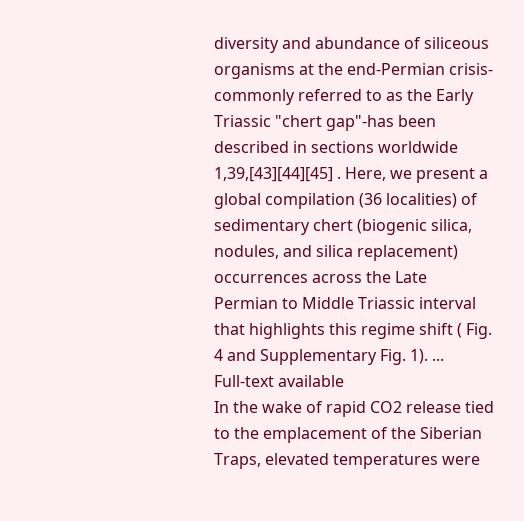diversity and abundance of siliceous organisms at the end-Permian crisis-commonly referred to as the Early Triassic "chert gap"-has been described in sections worldwide 1,39,[43][44][45] . Here, we present a global compilation (36 localities) of sedimentary chert (biogenic silica, nodules, and silica replacement) occurrences across the Late Permian to Middle Triassic interval that highlights this regime shift ( Fig. 4 and Supplementary Fig. 1). ...
Full-text available
In the wake of rapid CO2 release tied to the emplacement of the Siberian Traps, elevated temperatures were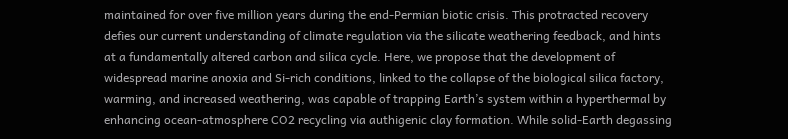maintained for over five million years during the end-Permian biotic crisis. This protracted recovery defies our current understanding of climate regulation via the silicate weathering feedback, and hints at a fundamentally altered carbon and silica cycle. Here, we propose that the development of widespread marine anoxia and Si-rich conditions, linked to the collapse of the biological silica factory, warming, and increased weathering, was capable of trapping Earth’s system within a hyperthermal by enhancing ocean-atmosphere CO2 recycling via authigenic clay formation. While solid-Earth degassing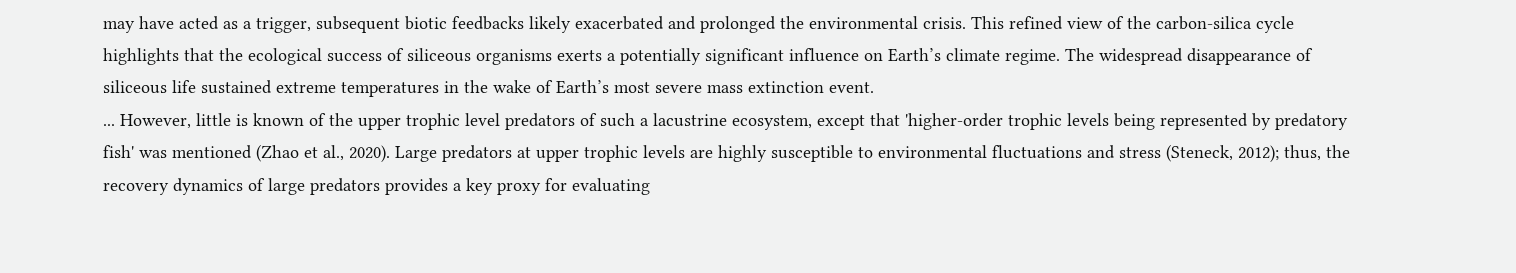may have acted as a trigger, subsequent biotic feedbacks likely exacerbated and prolonged the environmental crisis. This refined view of the carbon-silica cycle highlights that the ecological success of siliceous organisms exerts a potentially significant influence on Earth’s climate regime. The widespread disappearance of siliceous life sustained extreme temperatures in the wake of Earth’s most severe mass extinction event.
... However, little is known of the upper trophic level predators of such a lacustrine ecosystem, except that 'higher-order trophic levels being represented by predatory fish' was mentioned (Zhao et al., 2020). Large predators at upper trophic levels are highly susceptible to environmental fluctuations and stress (Steneck, 2012); thus, the recovery dynamics of large predators provides a key proxy for evaluating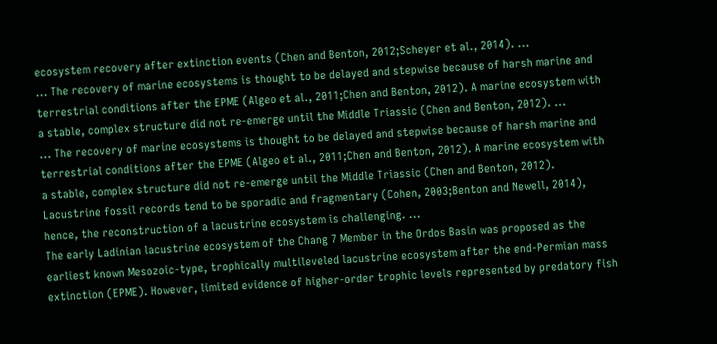ecosystem recovery after extinction events (Chen and Benton, 2012;Scheyer et al., 2014). ...
... The recovery of marine ecosystems is thought to be delayed and stepwise because of harsh marine and terrestrial conditions after the EPME (Algeo et al., 2011;Chen and Benton, 2012). A marine ecosystem with a stable, complex structure did not re-emerge until the Middle Triassic (Chen and Benton, 2012). ...
... The recovery of marine ecosystems is thought to be delayed and stepwise because of harsh marine and terrestrial conditions after the EPME (Algeo et al., 2011;Chen and Benton, 2012). A marine ecosystem with a stable, complex structure did not re-emerge until the Middle Triassic (Chen and Benton, 2012). Lacustrine fossil records tend to be sporadic and fragmentary (Cohen, 2003;Benton and Newell, 2014), hence, the reconstruction of a lacustrine ecosystem is challenging. ...
The early Ladinian lacustrine ecosystem of the Chang 7 Member in the Ordos Basin was proposed as the earliest known Mesozoic-type, trophically multileveled lacustrine ecosystem after the end-Permian mass extinction (EPME). However, limited evidence of higher-order trophic levels represented by predatory fish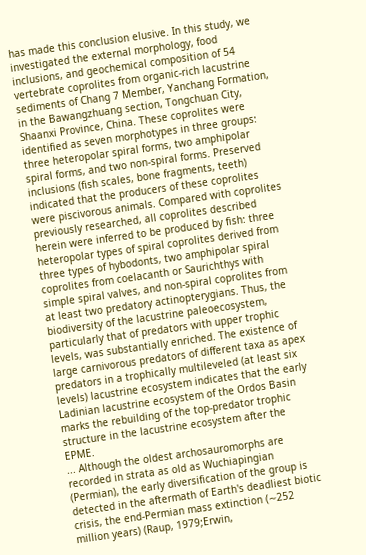has made this conclusion elusive. In this study, we investigated the external morphology, food inclusions, and geochemical composition of 54 vertebrate coprolites from organic-rich lacustrine sediments of Chang 7 Member, Yanchang Formation, in the Bawangzhuang section, Tongchuan City, Shaanxi Province, China. These coprolites were identified as seven morphotypes in three groups: three heteropolar spiral forms, two amphipolar spiral forms, and two non-spiral forms. Preserved inclusions (fish scales, bone fragments, teeth) indicated that the producers of these coprolites were piscivorous animals. Compared with coprolites previously researched, all coprolites described herein were inferred to be produced by fish: three heteropolar types of spiral coprolites derived from three types of hybodonts, two amphipolar spiral coprolites from coelacanth or Saurichthys with simple spiral valves, and non-spiral coprolites from at least two predatory actinopterygians. Thus, the biodiversity of the lacustrine paleoecosystem, particularly that of predators with upper trophic levels, was substantially enriched. The existence of large carnivorous predators of different taxa as apex predators in a trophically multileveled (at least six levels) lacustrine ecosystem indicates that the early Ladinian lacustrine ecosystem of the Ordos Basin marks the rebuilding of the top-predator trophic structure in the lacustrine ecosystem after the EPME.
... Although the oldest archosauromorphs are recorded in strata as old as Wuchiapingian (Permian), the early diversification of the group is detected in the aftermath of Earth's deadliest biotic crisis, the end-Permian mass extinction (∼252 million years) (Raup, 1979;Erwin,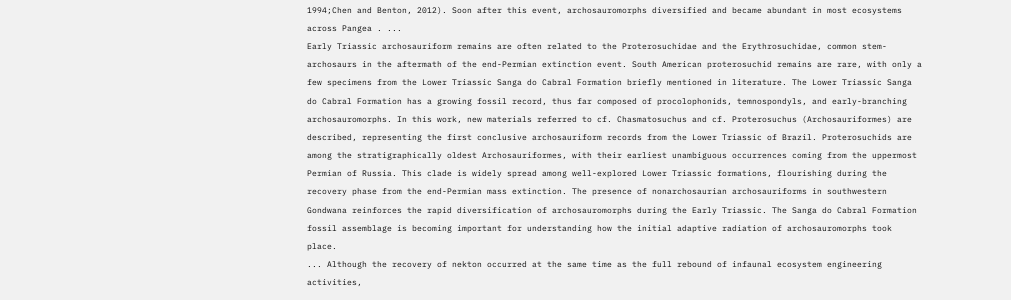1994;Chen and Benton, 2012). Soon after this event, archosauromorphs diversified and became abundant in most ecosystems across Pangea . ...
Early Triassic archosauriform remains are often related to the Proterosuchidae and the Erythrosuchidae, common stem-archosaurs in the aftermath of the end-Permian extinction event. South American proterosuchid remains are rare, with only a few specimens from the Lower Triassic Sanga do Cabral Formation briefly mentioned in literature. The Lower Triassic Sanga do Cabral Formation has a growing fossil record, thus far composed of procolophonids, temnospondyls, and early-branching archosauromorphs. In this work, new materials referred to cf. Chasmatosuchus and cf. Proterosuchus (Archosauriformes) are described, representing the first conclusive archosauriform records from the Lower Triassic of Brazil. Proterosuchids are among the stratigraphically oldest Archosauriformes, with their earliest unambiguous occurrences coming from the uppermost Permian of Russia. This clade is widely spread among well-explored Lower Triassic formations, flourishing during the recovery phase from the end-Permian mass extinction. The presence of nonarchosaurian archosauriforms in southwestern Gondwana reinforces the rapid diversification of archosauromorphs during the Early Triassic. The Sanga do Cabral Formation fossil assemblage is becoming important for understanding how the initial adaptive radiation of archosauromorphs took place.
... Although the recovery of nekton occurred at the same time as the full rebound of infaunal ecosystem engineering activities,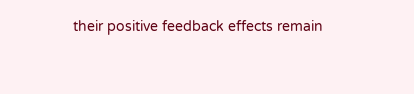their positive feedback effects remain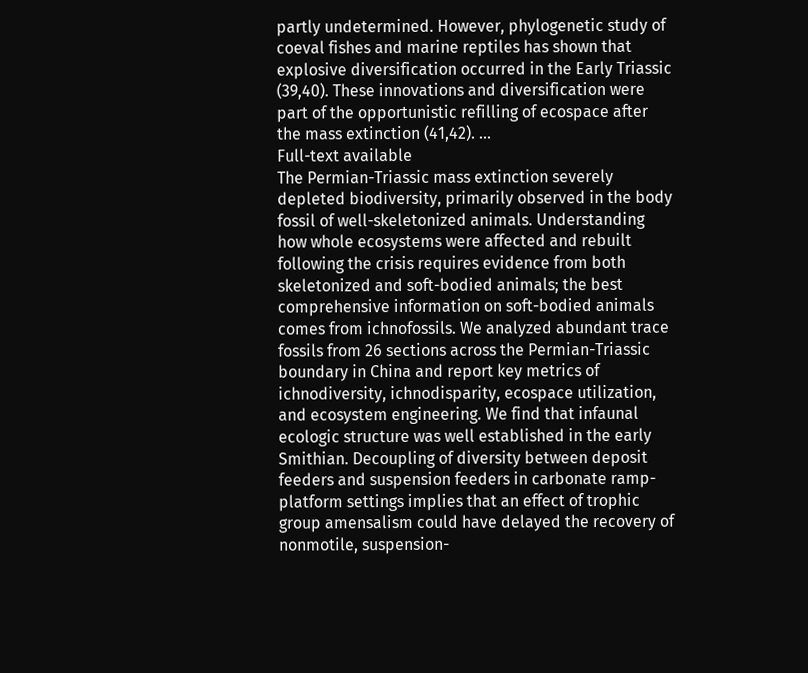partly undetermined. However, phylogenetic study of coeval fishes and marine reptiles has shown that explosive diversification occurred in the Early Triassic (39,40). These innovations and diversification were part of the opportunistic refilling of ecospace after the mass extinction (41,42). ...
Full-text available
The Permian-Triassic mass extinction severely depleted biodiversity, primarily observed in the body fossil of well-skeletonized animals. Understanding how whole ecosystems were affected and rebuilt following the crisis requires evidence from both skeletonized and soft-bodied animals; the best comprehensive information on soft-bodied animals comes from ichnofossils. We analyzed abundant trace fossils from 26 sections across the Permian-Triassic boundary in China and report key metrics of ichnodiversity, ichnodisparity, ecospace utilization, and ecosystem engineering. We find that infaunal ecologic structure was well established in the early Smithian. Decoupling of diversity between deposit feeders and suspension feeders in carbonate ramp-platform settings implies that an effect of trophic group amensalism could have delayed the recovery of nonmotile, suspension-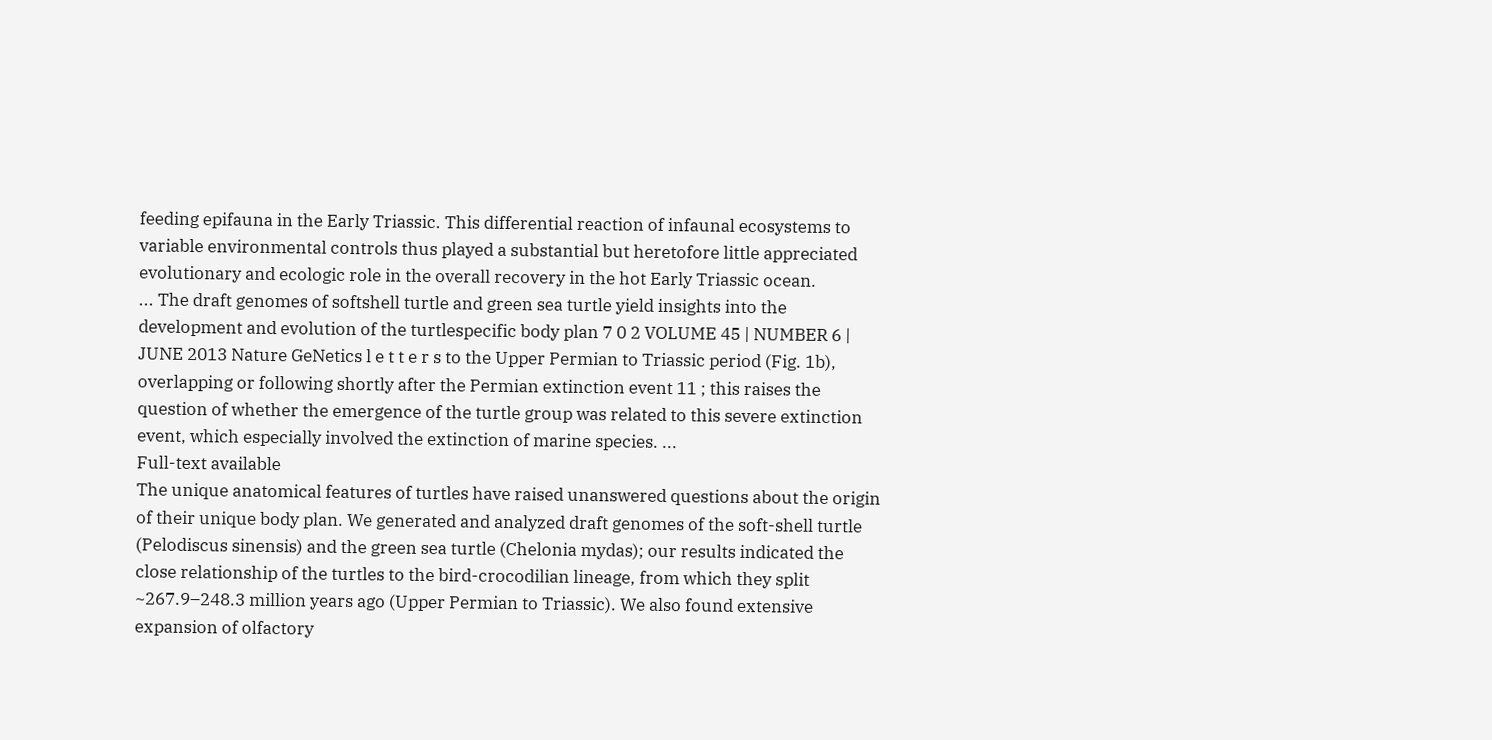feeding epifauna in the Early Triassic. This differential reaction of infaunal ecosystems to variable environmental controls thus played a substantial but heretofore little appreciated evolutionary and ecologic role in the overall recovery in the hot Early Triassic ocean.
... The draft genomes of softshell turtle and green sea turtle yield insights into the development and evolution of the turtlespecific body plan 7 0 2 VOLUME 45 | NUMBER 6 | JUNE 2013 Nature GeNetics l e t t e r s to the Upper Permian to Triassic period (Fig. 1b), overlapping or following shortly after the Permian extinction event 11 ; this raises the question of whether the emergence of the turtle group was related to this severe extinction event, which especially involved the extinction of marine species. ...
Full-text available
The unique anatomical features of turtles have raised unanswered questions about the origin of their unique body plan. We generated and analyzed draft genomes of the soft-shell turtle (Pelodiscus sinensis) and the green sea turtle (Chelonia mydas); our results indicated the close relationship of the turtles to the bird-crocodilian lineage, from which they split ~267.9–248.3 million years ago (Upper Permian to Triassic). We also found extensive expansion of olfactory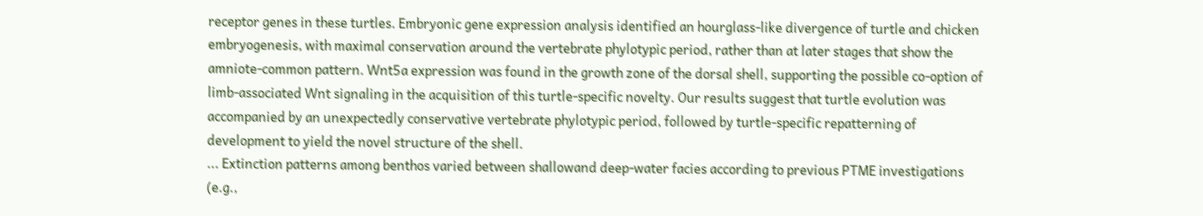receptor genes in these turtles. Embryonic gene expression analysis identified an hourglass-like divergence of turtle and chicken embryogenesis, with maximal conservation around the vertebrate phylotypic period, rather than at later stages that show the amniote-common pattern. Wnt5a expression was found in the growth zone of the dorsal shell, supporting the possible co-option of limb-associated Wnt signaling in the acquisition of this turtle-specific novelty. Our results suggest that turtle evolution was accompanied by an unexpectedly conservative vertebrate phylotypic period, followed by turtle-specific repatterning of development to yield the novel structure of the shell.
... Extinction patterns among benthos varied between shallowand deep-water facies according to previous PTME investigations (e.g.,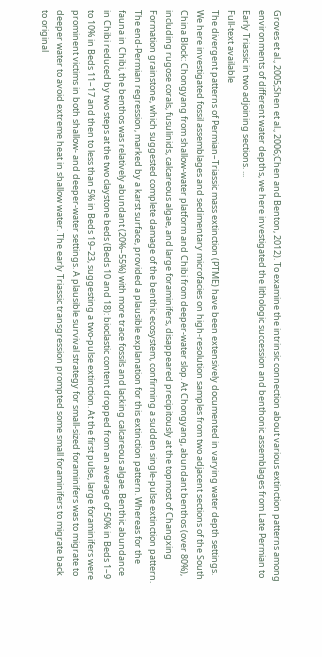Groves et al., 2005;Shen et al., 2006;Chen and Benton, 2012). To examine the intrinsic connection about various extinction patterns among environments of different water depths, we here investigated the lithologic succession and benthonic assemblages from Late Permian to Early Triassic in two adjoining sections. ...
Full-text available
The divergent patterns of Permian–Triassic mass extinction (PTME) have been extensively documented in varying water depth settings. We here investigated fossil assemblages and sedimentary microfacies on high-resolution samples from two adjacent sections of the South China Block: Chongyang from shallow-water platform and Chibi from deeper-water slop. At Chongyang, abundant benthos (over 80%), including rugose corals, fusulinids, calcareous algae, and large foraminifers, disappeared precipitously at the topmost of Changxing Formation grainstone, which suggested complete damage of the benthic ecosystem, confirming a sudden single-pulse extinction pattern. The end-Permian regression, marked by a karst surface, provided a plausible explanation for this extinction pattern. Whereas for the fauna in Chibi, the benthos was relatively abundant (20%–55%) with more trace fossils and lacking calcareous algae. Benthic abundance in Chibi reduced by two steps at the two claystone beds (Beds 10 and 18): bioclastic content dropped from an average of 50% in Beds 1–9 to 10% in Beds 11–17 and then to less than 5% in Beds 19–23, suggesting a two-pulse extinction. At the first pulse, large foraminifers were prominent victims in both shallow- and deeper-water settings. A plausible survival strategy for small-sized foraminifers was to migrate to deeper water to avoid extreme heat in shallow water. The early Triassic transgression prompted some small foraminifers to migrate back to original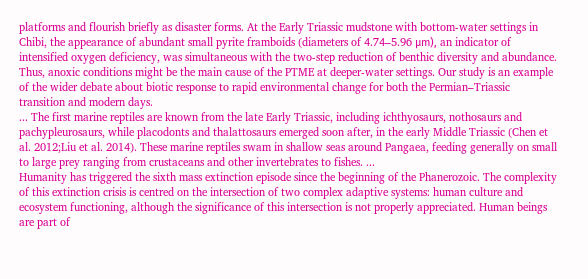platforms and flourish briefly as disaster forms. At the Early Triassic mudstone with bottom-water settings in Chibi, the appearance of abundant small pyrite framboids (diameters of 4.74–5.96 μm), an indicator of intensified oxygen deficiency, was simultaneous with the two-step reduction of benthic diversity and abundance. Thus, anoxic conditions might be the main cause of the PTME at deeper-water settings. Our study is an example of the wider debate about biotic response to rapid environmental change for both the Permian–Triassic transition and modern days.
... The first marine reptiles are known from the late Early Triassic, including ichthyosaurs, nothosaurs and pachypleurosaurs, while placodonts and thalattosaurs emerged soon after, in the early Middle Triassic (Chen et al. 2012;Liu et al. 2014). These marine reptiles swam in shallow seas around Pangaea, feeding generally on small to large prey ranging from crustaceans and other invertebrates to fishes. ...
Humanity has triggered the sixth mass extinction episode since the beginning of the Phanerozoic. The complexity of this extinction crisis is centred on the intersection of two complex adaptive systems: human culture and ecosystem functioning, although the significance of this intersection is not properly appreciated. Human beings are part of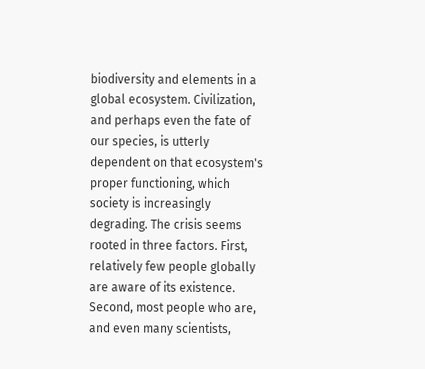biodiversity and elements in a global ecosystem. Civilization, and perhaps even the fate of our species, is utterly dependent on that ecosystem's proper functioning, which society is increasingly degrading. The crisis seems rooted in three factors. First, relatively few people globally are aware of its existence. Second, most people who are, and even many scientists,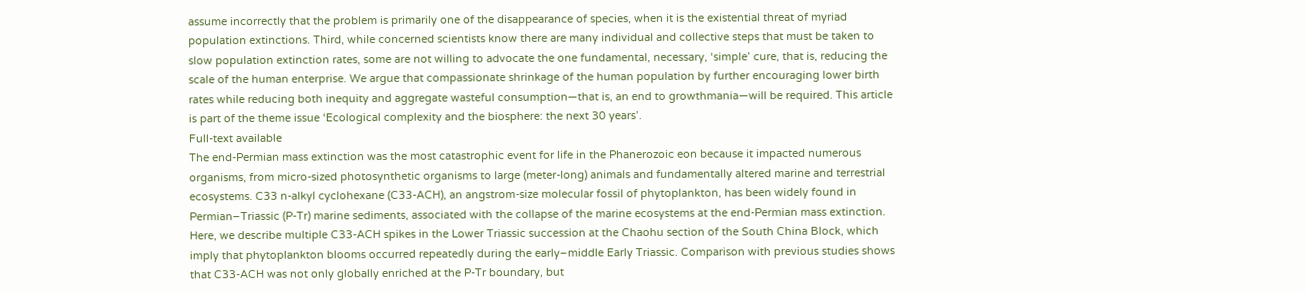assume incorrectly that the problem is primarily one of the disappearance of species, when it is the existential threat of myriad population extinctions. Third, while concerned scientists know there are many individual and collective steps that must be taken to slow population extinction rates, some are not willing to advocate the one fundamental, necessary, ‘simple’ cure, that is, reducing the scale of the human enterprise. We argue that compassionate shrinkage of the human population by further encouraging lower birth rates while reducing both inequity and aggregate wasteful consumption—that is, an end to growthmania—will be required. This article is part of the theme issue ‘Ecological complexity and the biosphere: the next 30 years’.
Full-text available
The end-Permian mass extinction was the most catastrophic event for life in the Phanerozoic eon because it impacted numerous organisms, from micro-sized photosynthetic organisms to large (meter-long) animals and fundamentally altered marine and terrestrial ecosystems. C33 n-alkyl cyclohexane (C33-ACH), an angstrom-size molecular fossil of phytoplankton, has been widely found in Permian–Triassic (P-Tr) marine sediments, associated with the collapse of the marine ecosystems at the end-Permian mass extinction. Here, we describe multiple C33-ACH spikes in the Lower Triassic succession at the Chaohu section of the South China Block, which imply that phytoplankton blooms occurred repeatedly during the early–middle Early Triassic. Comparison with previous studies shows that C33-ACH was not only globally enriched at the P-Tr boundary, but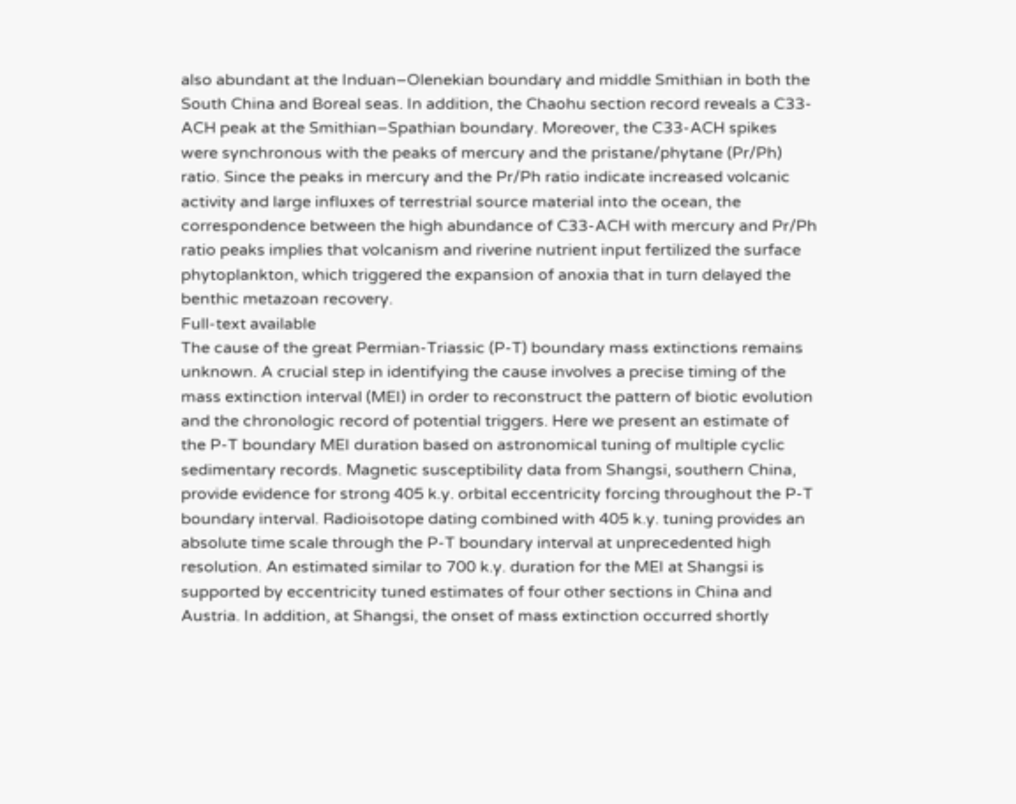also abundant at the Induan–Olenekian boundary and middle Smithian in both the South China and Boreal seas. In addition, the Chaohu section record reveals a C33-ACH peak at the Smithian–Spathian boundary. Moreover, the C33-ACH spikes were synchronous with the peaks of mercury and the pristane/phytane (Pr/Ph) ratio. Since the peaks in mercury and the Pr/Ph ratio indicate increased volcanic activity and large influxes of terrestrial source material into the ocean, the correspondence between the high abundance of C33-ACH with mercury and Pr/Ph ratio peaks implies that volcanism and riverine nutrient input fertilized the surface phytoplankton, which triggered the expansion of anoxia that in turn delayed the benthic metazoan recovery.
Full-text available
The cause of the great Permian-Triassic (P-T) boundary mass extinctions remains unknown. A crucial step in identifying the cause involves a precise timing of the mass extinction interval (MEI) in order to reconstruct the pattern of biotic evolution and the chronologic record of potential triggers. Here we present an estimate of the P-T boundary MEI duration based on astronomical tuning of multiple cyclic sedimentary records. Magnetic susceptibility data from Shangsi, southern China, provide evidence for strong 405 k.y. orbital eccentricity forcing throughout the P-T boundary interval. Radioisotope dating combined with 405 k.y. tuning provides an absolute time scale through the P-T boundary interval at unprecedented high resolution. An estimated similar to 700 k.y. duration for the MEI at Shangsi is supported by eccentricity tuned estimates of four other sections in China and Austria. In addition, at Shangsi, the onset of mass extinction occurred shortly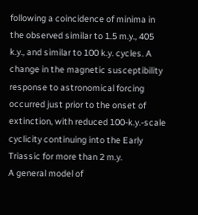following a coincidence of minima in the observed similar to 1.5 m.y., 405 k.y., and similar to 100 k.y. cycles. A change in the magnetic susceptibility response to astronomical forcing occurred just prior to the onset of extinction, with reduced 100-k.y.-scale cyclicity continuing into the Early Triassic for more than 2 m.y.
A general model of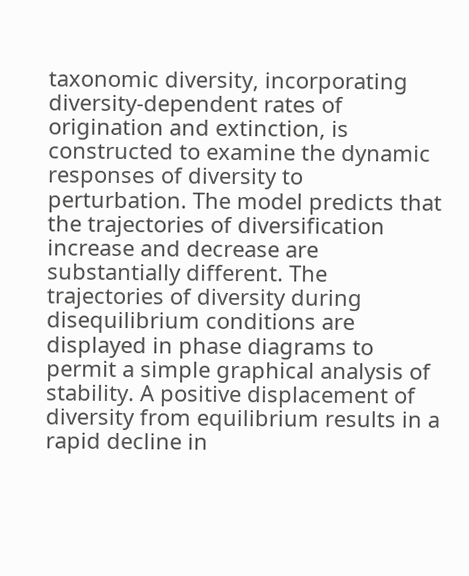taxonomic diversity, incorporating diversity-dependent rates of origination and extinction, is constructed to examine the dynamic responses of diversity to perturbation. The model predicts that the trajectories of diversification increase and decrease are substantially different. The trajectories of diversity during disequilibrium conditions are displayed in phase diagrams to permit a simple graphical analysis of stability. A positive displacement of diversity from equilibrium results in a rapid decline in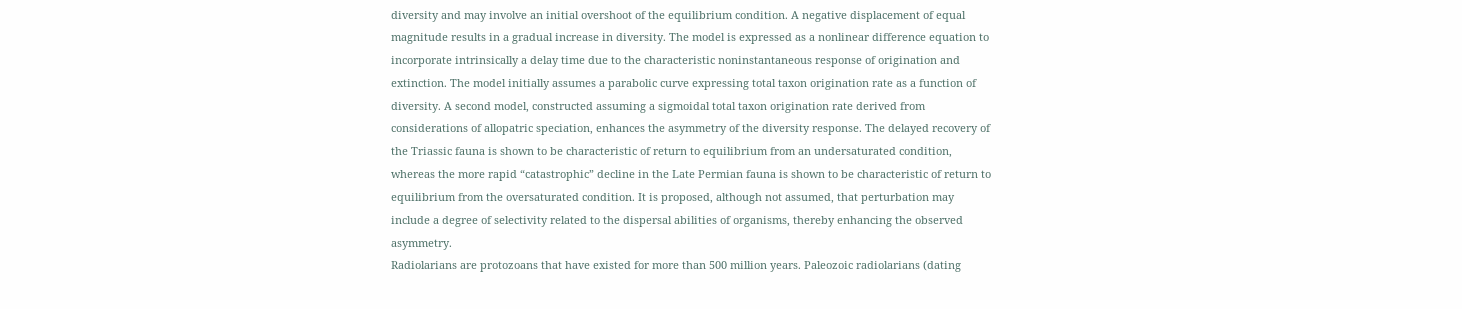diversity and may involve an initial overshoot of the equilibrium condition. A negative displacement of equal magnitude results in a gradual increase in diversity. The model is expressed as a nonlinear difference equation to incorporate intrinsically a delay time due to the characteristic noninstantaneous response of origination and extinction. The model initially assumes a parabolic curve expressing total taxon origination rate as a function of diversity. A second model, constructed assuming a sigmoidal total taxon origination rate derived from considerations of allopatric speciation, enhances the asymmetry of the diversity response. The delayed recovery of the Triassic fauna is shown to be characteristic of return to equilibrium from an undersaturated condition, whereas the more rapid “catastrophic” decline in the Late Permian fauna is shown to be characteristic of return to equilibrium from the oversaturated condition. It is proposed, although not assumed, that perturbation may include a degree of selectivity related to the dispersal abilities of organisms, thereby enhancing the observed asymmetry.
Radiolarians are protozoans that have existed for more than 500 million years. Paleozoic radiolarians (dating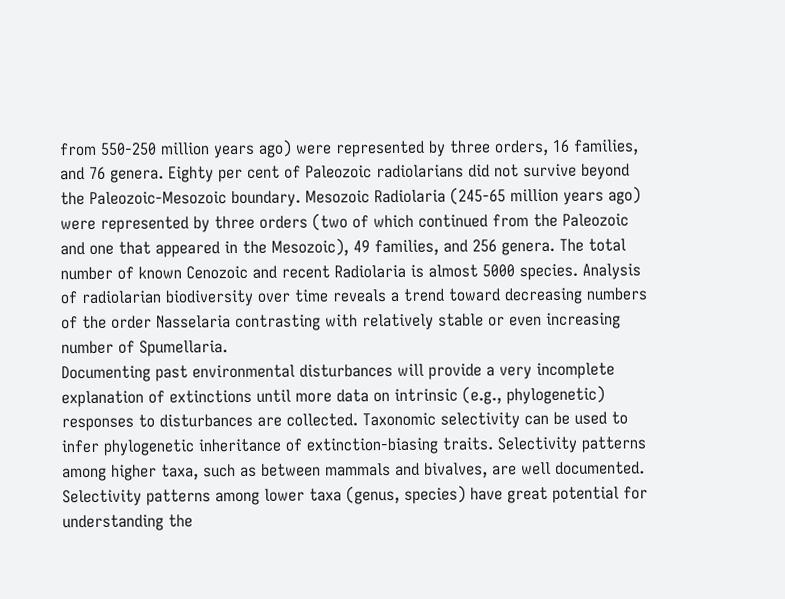from 550-250 million years ago) were represented by three orders, 16 families, and 76 genera. Eighty per cent of Paleozoic radiolarians did not survive beyond the Paleozoic-Mesozoic boundary. Mesozoic Radiolaria (245-65 million years ago) were represented by three orders (two of which continued from the Paleozoic and one that appeared in the Mesozoic), 49 families, and 256 genera. The total number of known Cenozoic and recent Radiolaria is almost 5000 species. Analysis of radiolarian biodiversity over time reveals a trend toward decreasing numbers of the order Nasselaria contrasting with relatively stable or even increasing number of Spumellaria.
Documenting past environmental disturbances will provide a very incomplete explanation of extinctions until more data on intrinsic (e.g., phylogenetic) responses to disturbances are collected. Taxonomic selectivity can be used to infer phylogenetic inheritance of extinction-biasing traits. Selectivity patterns among higher taxa, such as between mammals and bivalves, are well documented. Selectivity patterns among lower taxa (genus, species) have great potential for understanding the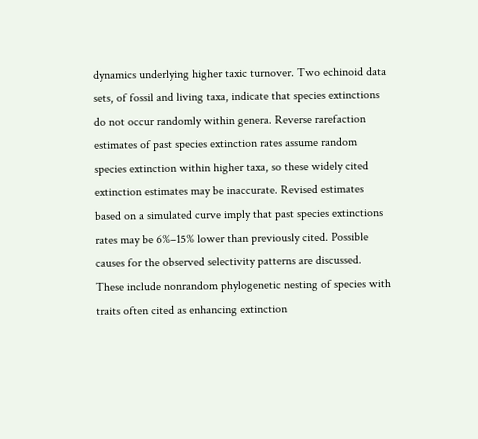dynamics underlying higher taxic turnover. Two echinoid data sets, of fossil and living taxa, indicate that species extinctions do not occur randomly within genera. Reverse rarefaction estimates of past species extinction rates assume random species extinction within higher taxa, so these widely cited extinction estimates may be inaccurate. Revised estimates based on a simulated curve imply that past species extinctions rates may be 6%–15% lower than previously cited. Possible causes for the observed selectivity patterns are discussed. These include nonrandom phylogenetic nesting of species with traits often cited as enhancing extinction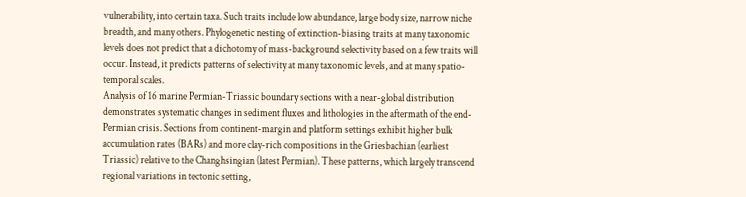vulnerability, into certain taxa. Such traits include low abundance, large body size, narrow niche breadth, and many others. Phylogenetic nesting of extinction-biasing traits at many taxonomic levels does not predict that a dichotomy of mass-background selectivity based on a few traits will occur. Instead, it predicts patterns of selectivity at many taxonomic levels, and at many spatio-temporal scales.
Analysis of 16 marine Permian-Triassic boundary sections with a near-global distribution demonstrates systematic changes in sediment fluxes and lithologies in the aftermath of the end-Permian crisis. Sections from continent-margin and platform settings exhibit higher bulk accumulation rates (BARs) and more clay-rich compositions in the Griesbachian (earliest Triassic) relative to the Changhsingian (latest Permian). These patterns, which largely transcend regional variations in tectonic setting,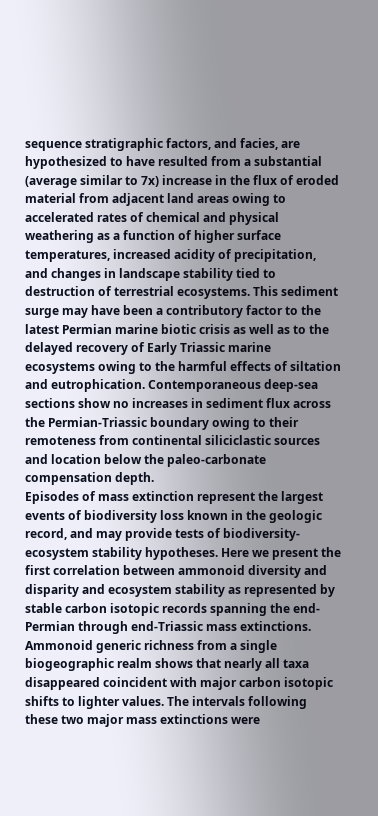sequence stratigraphic factors, and facies, are hypothesized to have resulted from a substantial (average similar to 7x) increase in the flux of eroded material from adjacent land areas owing to accelerated rates of chemical and physical weathering as a function of higher surface temperatures, increased acidity of precipitation, and changes in landscape stability tied to destruction of terrestrial ecosystems. This sediment surge may have been a contributory factor to the latest Permian marine biotic crisis as well as to the delayed recovery of Early Triassic marine ecosystems owing to the harmful effects of siltation and eutrophication. Contemporaneous deep-sea sections show no increases in sediment flux across the Permian-Triassic boundary owing to their remoteness from continental siliciclastic sources and location below the paleo-carbonate compensation depth.
Episodes of mass extinction represent the largest events of biodiversity loss known in the geologic record, and may provide tests of biodiversity-ecosystem stability hypotheses. Here we present the first correlation between ammonoid diversity and disparity and ecosystem stability as represented by stable carbon isotopic records spanning the end-Permian through end-Triassic mass extinctions. Ammonoid generic richness from a single biogeographic realm shows that nearly all taxa disappeared coincident with major carbon isotopic shifts to lighter values. The intervals following these two major mass extinctions were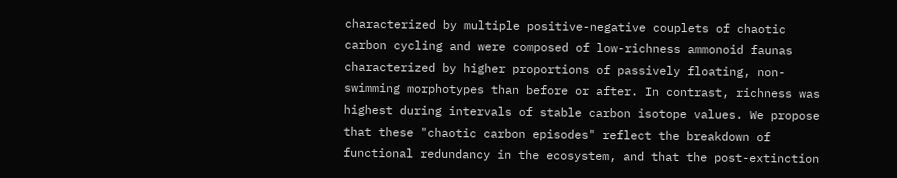characterized by multiple positive-negative couplets of chaotic carbon cycling and were composed of low-richness ammonoid faunas characterized by higher proportions of passively floating, non-swimming morphotypes than before or after. In contrast, richness was highest during intervals of stable carbon isotope values. We propose that these "chaotic carbon episodes" reflect the breakdown of functional redundancy in the ecosystem, and that the post-extinction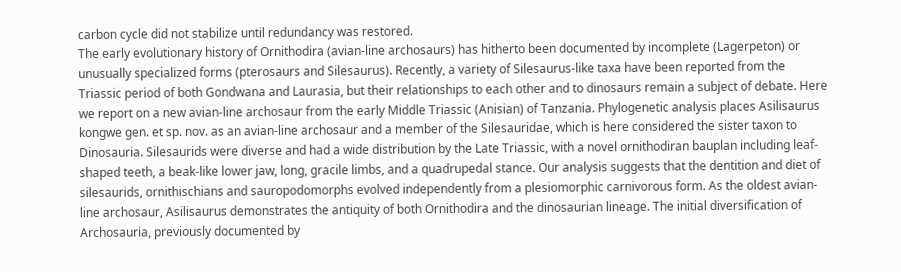carbon cycle did not stabilize until redundancy was restored.
The early evolutionary history of Ornithodira (avian-line archosaurs) has hitherto been documented by incomplete (Lagerpeton) or unusually specialized forms (pterosaurs and Silesaurus). Recently, a variety of Silesaurus-like taxa have been reported from the Triassic period of both Gondwana and Laurasia, but their relationships to each other and to dinosaurs remain a subject of debate. Here we report on a new avian-line archosaur from the early Middle Triassic (Anisian) of Tanzania. Phylogenetic analysis places Asilisaurus kongwe gen. et sp. nov. as an avian-line archosaur and a member of the Silesauridae, which is here considered the sister taxon to Dinosauria. Silesaurids were diverse and had a wide distribution by the Late Triassic, with a novel ornithodiran bauplan including leaf-shaped teeth, a beak-like lower jaw, long, gracile limbs, and a quadrupedal stance. Our analysis suggests that the dentition and diet of silesaurids, ornithischians and sauropodomorphs evolved independently from a plesiomorphic carnivorous form. As the oldest avian-line archosaur, Asilisaurus demonstrates the antiquity of both Ornithodira and the dinosaurian lineage. The initial diversification of Archosauria, previously documented by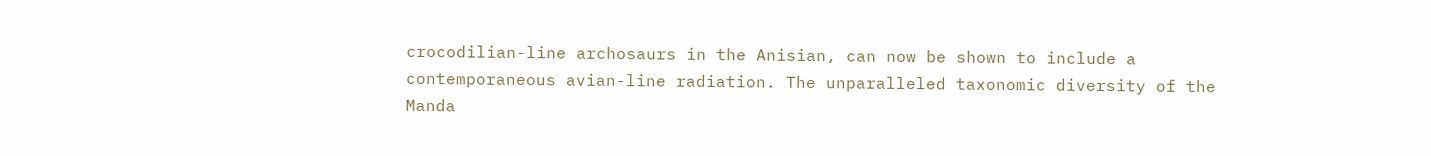crocodilian-line archosaurs in the Anisian, can now be shown to include a contemporaneous avian-line radiation. The unparalleled taxonomic diversity of the Manda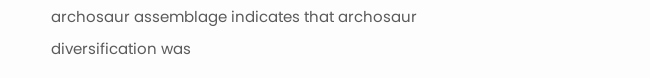archosaur assemblage indicates that archosaur diversification was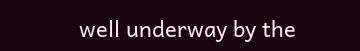well underway by the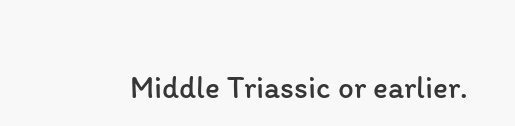Middle Triassic or earlier.